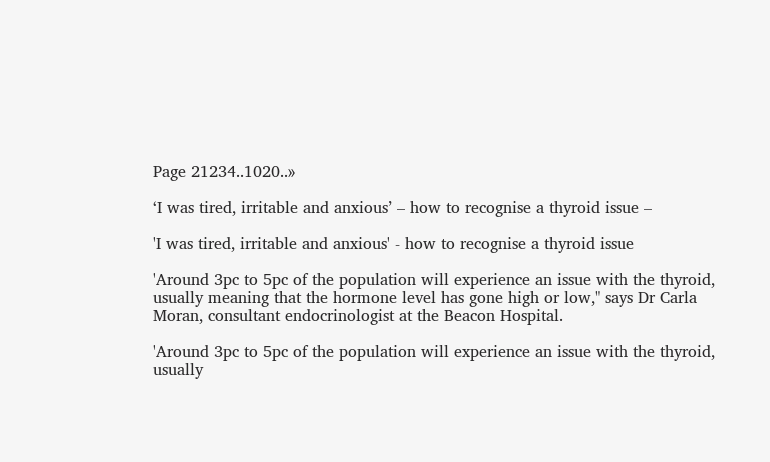Page 21234..1020..»

‘I was tired, irritable and anxious’ – how to recognise a thyroid issue –

'I was tired, irritable and anxious' - how to recognise a thyroid issue

'Around 3pc to 5pc of the population will experience an issue with the thyroid, usually meaning that the hormone level has gone high or low," says Dr Carla Moran, consultant endocrinologist at the Beacon Hospital.

'Around 3pc to 5pc of the population will experience an issue with the thyroid, usually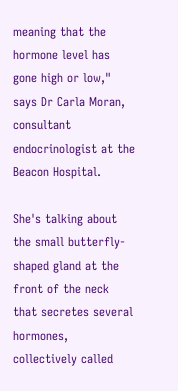meaning that the hormone level has gone high or low," says Dr Carla Moran, consultant endocrinologist at the Beacon Hospital.

She's talking about the small butterfly-shaped gland at the front of the neck that secretes several hormones, collectively called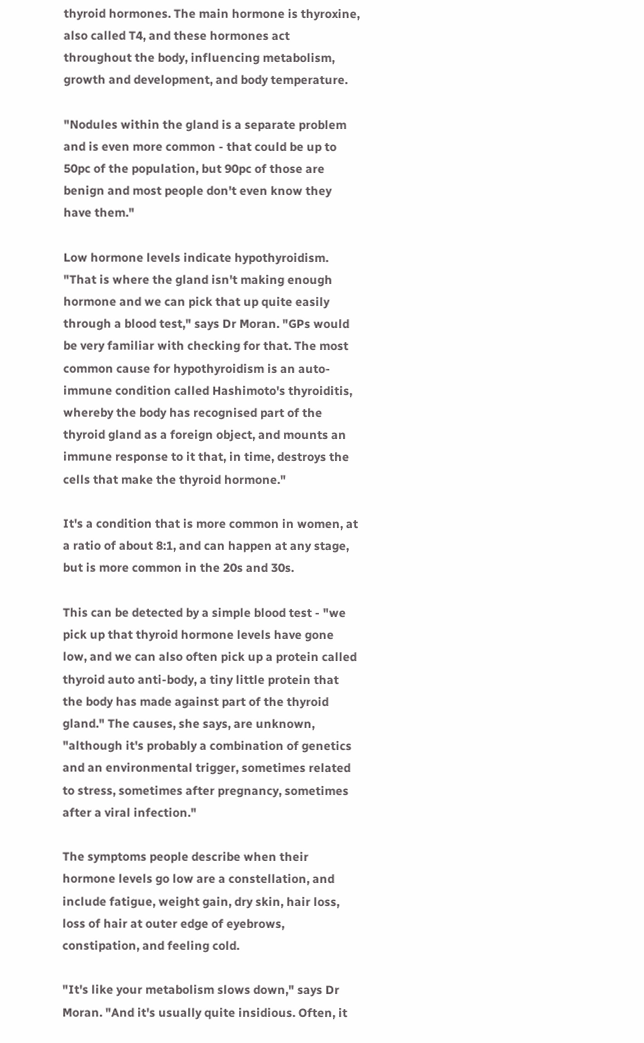thyroid hormones. The main hormone is thyroxine, also called T4, and these hormones act throughout the body, influencing metabolism, growth and development, and body temperature.

"Nodules within the gland is a separate problem and is even more common - that could be up to 50pc of the population, but 90pc of those are benign and most people don't even know they have them."

Low hormone levels indicate hypothyroidism. "That is where the gland isn't making enough hormone and we can pick that up quite easily through a blood test," says Dr Moran. "GPs would be very familiar with checking for that. The most common cause for hypothyroidism is an auto-immune condition called Hashimoto's thyroiditis, whereby the body has recognised part of the thyroid gland as a foreign object, and mounts an immune response to it that, in time, destroys the cells that make the thyroid hormone."

It's a condition that is more common in women, at a ratio of about 8:1, and can happen at any stage, but is more common in the 20s and 30s.

This can be detected by a simple blood test - "we pick up that thyroid hormone levels have gone low, and we can also often pick up a protein called thyroid auto anti-body, a tiny little protein that the body has made against part of the thyroid gland." The causes, she says, are unknown, "although it's probably a combination of genetics and an environmental trigger, sometimes related to stress, sometimes after pregnancy, sometimes after a viral infection."

The symptoms people describe when their hormone levels go low are a constellation, and include fatigue, weight gain, dry skin, hair loss, loss of hair at outer edge of eyebrows, constipation, and feeling cold.

"It's like your metabolism slows down," says Dr Moran. "And it's usually quite insidious. Often, it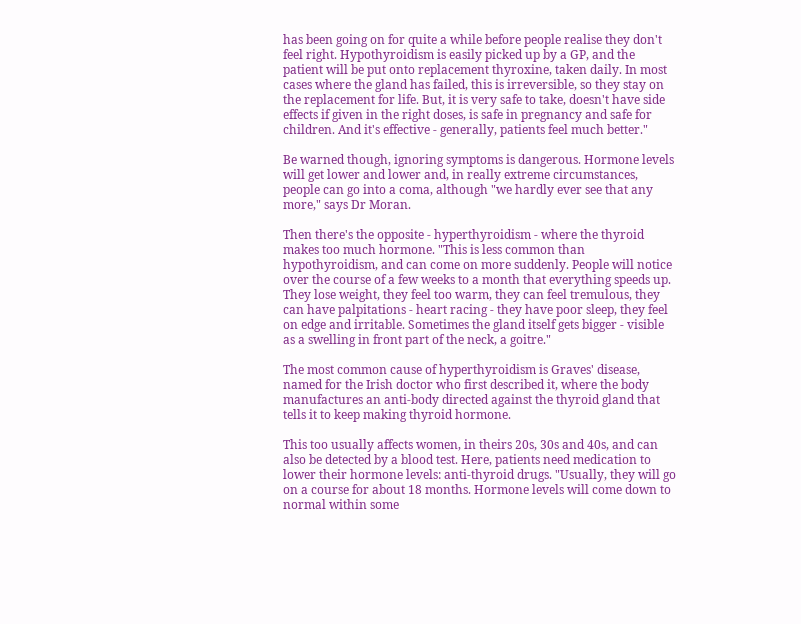has been going on for quite a while before people realise they don't feel right. Hypothyroidism is easily picked up by a GP, and the patient will be put onto replacement thyroxine, taken daily. In most cases where the gland has failed, this is irreversible, so they stay on the replacement for life. But, it is very safe to take, doesn't have side effects if given in the right doses, is safe in pregnancy and safe for children. And it's effective - generally, patients feel much better."

Be warned though, ignoring symptoms is dangerous. Hormone levels will get lower and lower and, in really extreme circumstances, people can go into a coma, although "we hardly ever see that any more," says Dr Moran.

Then there's the opposite - hyperthyroidism - where the thyroid makes too much hormone. "This is less common than hypothyroidism, and can come on more suddenly. People will notice over the course of a few weeks to a month that everything speeds up. They lose weight, they feel too warm, they can feel tremulous, they can have palpitations - heart racing - they have poor sleep, they feel on edge and irritable. Sometimes the gland itself gets bigger - visible as a swelling in front part of the neck, a goitre."

The most common cause of hyperthyroidism is Graves' disease, named for the Irish doctor who first described it, where the body manufactures an anti-body directed against the thyroid gland that tells it to keep making thyroid hormone.

This too usually affects women, in theirs 20s, 30s and 40s, and can also be detected by a blood test. Here, patients need medication to lower their hormone levels: anti-thyroid drugs. "Usually, they will go on a course for about 18 months. Hormone levels will come down to normal within some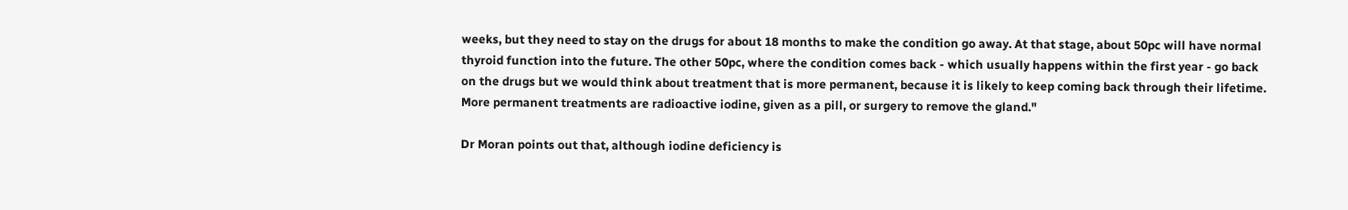weeks, but they need to stay on the drugs for about 18 months to make the condition go away. At that stage, about 50pc will have normal thyroid function into the future. The other 50pc, where the condition comes back - which usually happens within the first year - go back on the drugs but we would think about treatment that is more permanent, because it is likely to keep coming back through their lifetime. More permanent treatments are radioactive iodine, given as a pill, or surgery to remove the gland."

Dr Moran points out that, although iodine deficiency is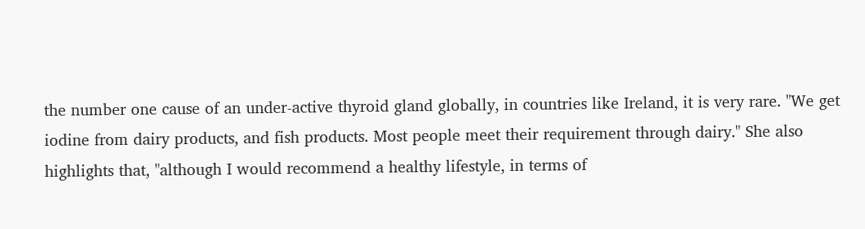the number one cause of an under-active thyroid gland globally, in countries like Ireland, it is very rare. "We get iodine from dairy products, and fish products. Most people meet their requirement through dairy." She also highlights that, "although I would recommend a healthy lifestyle, in terms of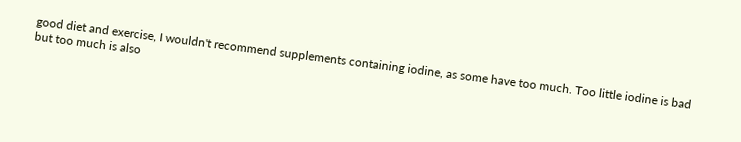good diet and exercise, I wouldn't recommend supplements containing iodine, as some have too much. Too little iodine is bad but too much is also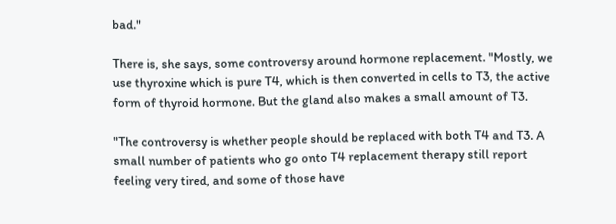bad."

There is, she says, some controversy around hormone replacement. "Mostly, we use thyroxine which is pure T4, which is then converted in cells to T3, the active form of thyroid hormone. But the gland also makes a small amount of T3.

"The controversy is whether people should be replaced with both T4 and T3. A small number of patients who go onto T4 replacement therapy still report feeling very tired, and some of those have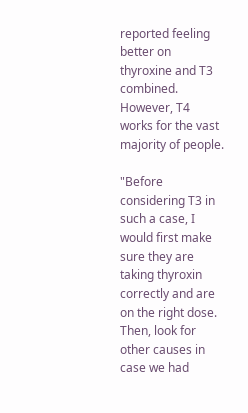reported feeling better on thyroxine and T3 combined. However, T4 works for the vast majority of people.

"Before considering T3 in such a case, I would first make sure they are taking thyroxin correctly and are on the right dose. Then, look for other causes in case we had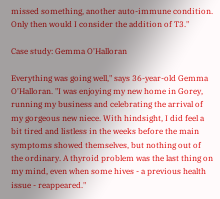missed something, another auto-immune condition. Only then would I consider the addition of T3."

Case study: Gemma O'Halloran

Everything was going well," says 36-year-old Gemma O'Halloran. "I was enjoying my new home in Gorey, running my business and celebrating the arrival of my gorgeous new niece. With hindsight, I did feel a bit tired and listless in the weeks before the main symptoms showed themselves, but nothing out of the ordinary. A thyroid problem was the last thing on my mind, even when some hives - a previous health issue - reappeared."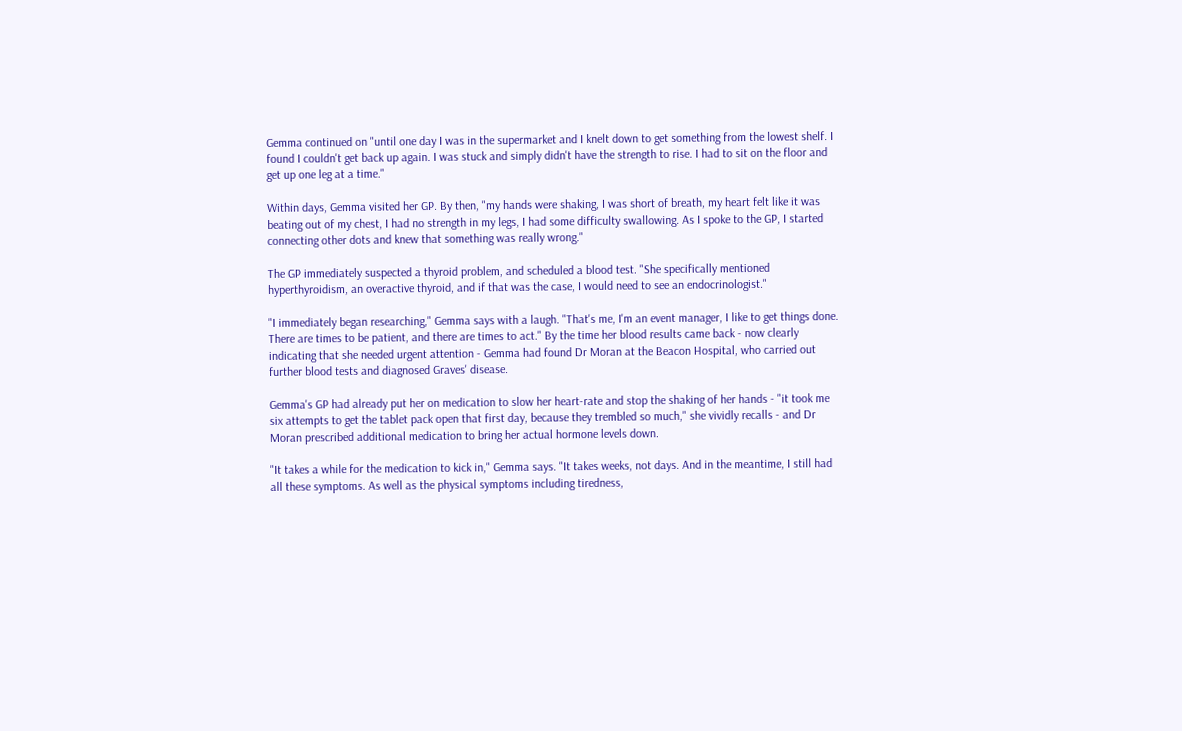Gemma continued on "until one day I was in the supermarket and I knelt down to get something from the lowest shelf. I found I couldn't get back up again. I was stuck and simply didn't have the strength to rise. I had to sit on the floor and get up one leg at a time."

Within days, Gemma visited her GP. By then, "my hands were shaking, I was short of breath, my heart felt like it was beating out of my chest, I had no strength in my legs, I had some difficulty swallowing. As I spoke to the GP, I started connecting other dots and knew that something was really wrong."

The GP immediately suspected a thyroid problem, and scheduled a blood test. "She specifically mentioned hyperthyroidism, an overactive thyroid, and if that was the case, I would need to see an endocrinologist."

"I immediately began researching," Gemma says with a laugh. "That's me, I'm an event manager, I like to get things done. There are times to be patient, and there are times to act." By the time her blood results came back - now clearly indicating that she needed urgent attention - Gemma had found Dr Moran at the Beacon Hospital, who carried out further blood tests and diagnosed Graves' disease.

Gemma's GP had already put her on medication to slow her heart-rate and stop the shaking of her hands - "it took me six attempts to get the tablet pack open that first day, because they trembled so much," she vividly recalls - and Dr Moran prescribed additional medication to bring her actual hormone levels down.

"It takes a while for the medication to kick in," Gemma says. "It takes weeks, not days. And in the meantime, I still had all these symptoms. As well as the physical symptoms including tiredness,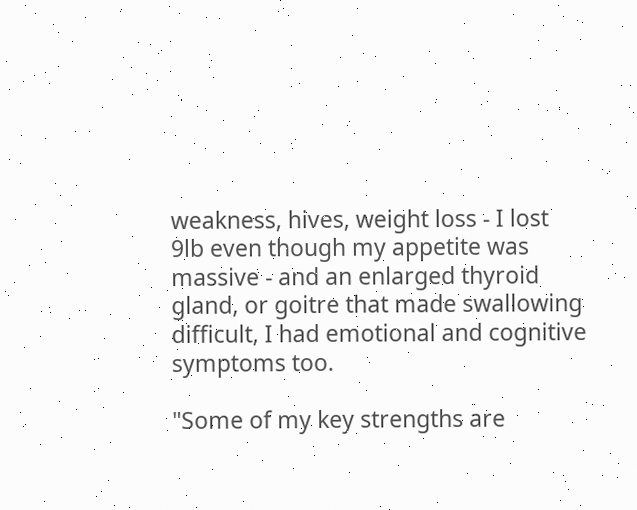weakness, hives, weight loss - I lost 9lb even though my appetite was massive - and an enlarged thyroid gland, or goitre that made swallowing difficult, I had emotional and cognitive symptoms too.

"Some of my key strengths are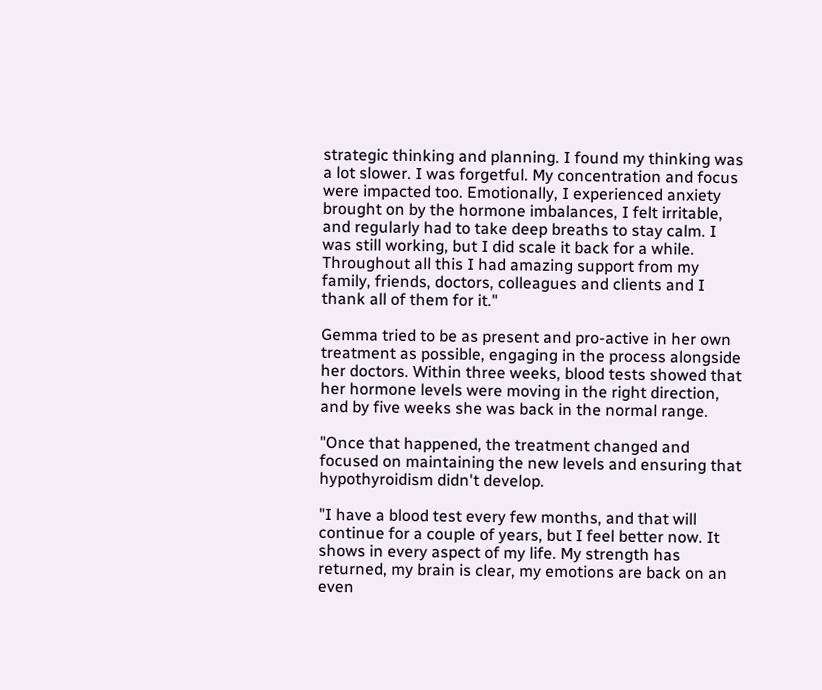strategic thinking and planning. I found my thinking was a lot slower. I was forgetful. My concentration and focus were impacted too. Emotionally, I experienced anxiety brought on by the hormone imbalances, I felt irritable, and regularly had to take deep breaths to stay calm. I was still working, but I did scale it back for a while. Throughout all this I had amazing support from my family, friends, doctors, colleagues and clients and I thank all of them for it."

Gemma tried to be as present and pro-active in her own treatment as possible, engaging in the process alongside her doctors. Within three weeks, blood tests showed that her hormone levels were moving in the right direction, and by five weeks she was back in the normal range.

"Once that happened, the treatment changed and focused on maintaining the new levels and ensuring that hypothyroidism didn't develop.

"I have a blood test every few months, and that will continue for a couple of years, but I feel better now. It shows in every aspect of my life. My strength has returned, my brain is clear, my emotions are back on an even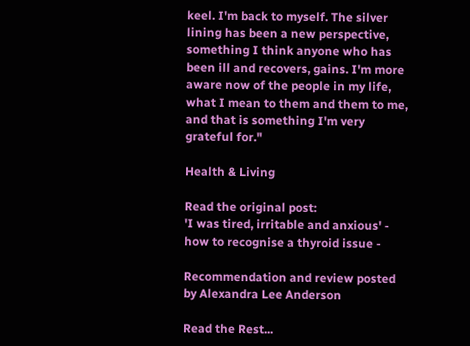keel. I'm back to myself. The silver lining has been a new perspective, something I think anyone who has been ill and recovers, gains. I'm more aware now of the people in my life, what I mean to them and them to me, and that is something I'm very grateful for."

Health & Living

Read the original post:
'I was tired, irritable and anxious' - how to recognise a thyroid issue -

Recommendation and review posted by Alexandra Lee Anderson

Read the Rest...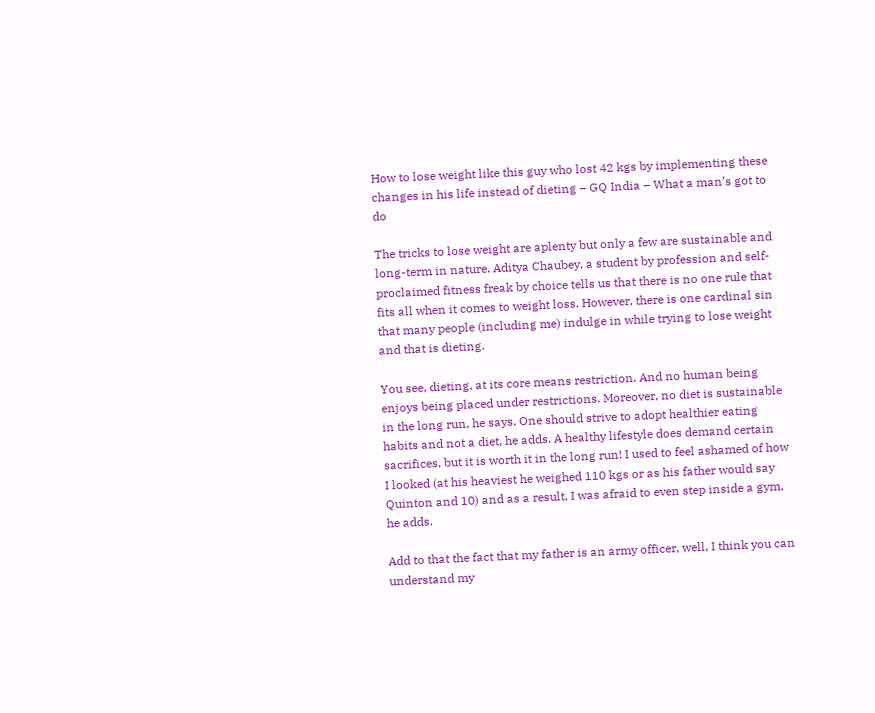How to lose weight like this guy who lost 42 kgs by implementing these changes in his life instead of dieting – GQ India – What a man’s got to do

The tricks to lose weight are aplenty but only a few are sustainable and long-term in nature. Aditya Chaubey, a student by profession and self-proclaimed fitness freak by choice tells us that there is no one rule that fits all when it comes to weight loss. However, there is one cardinal sin that many people (including me) indulge in while trying to lose weight and that is dieting.

You see, dieting, at its core means restriction. And no human being enjoys being placed under restrictions. Moreover, no diet is sustainable in the long run, he says. One should strive to adopt healthier eating habits and not a diet, he adds. A healthy lifestyle does demand certain sacrifices, but it is worth it in the long run! I used to feel ashamed of how I looked (at his heaviest he weighed 110 kgs or as his father would say Quinton and 10) and as a result, I was afraid to even step inside a gym, he adds.

Add to that the fact that my father is an army officer, well, I think you can understand my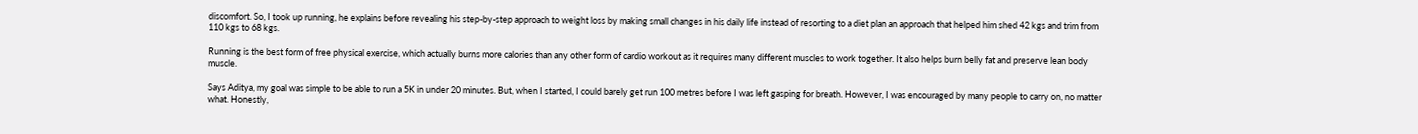discomfort. So, I took up running, he explains before revealing his step-by-step approach to weight loss by making small changes in his daily life instead of resorting to a diet plan an approach that helped him shed 42 kgs and trim from 110 kgs to 68 kgs.

Running is the best form of free physical exercise, which actually burns more calories than any other form of cardio workout as it requires many different muscles to work together. It also helps burn belly fat and preserve lean body muscle.

Says Aditya, my goal was simple to be able to run a 5K in under 20 minutes. But, when I started, I could barely get run 100 metres before I was left gasping for breath. However, I was encouraged by many people to carry on, no matter what. Honestly,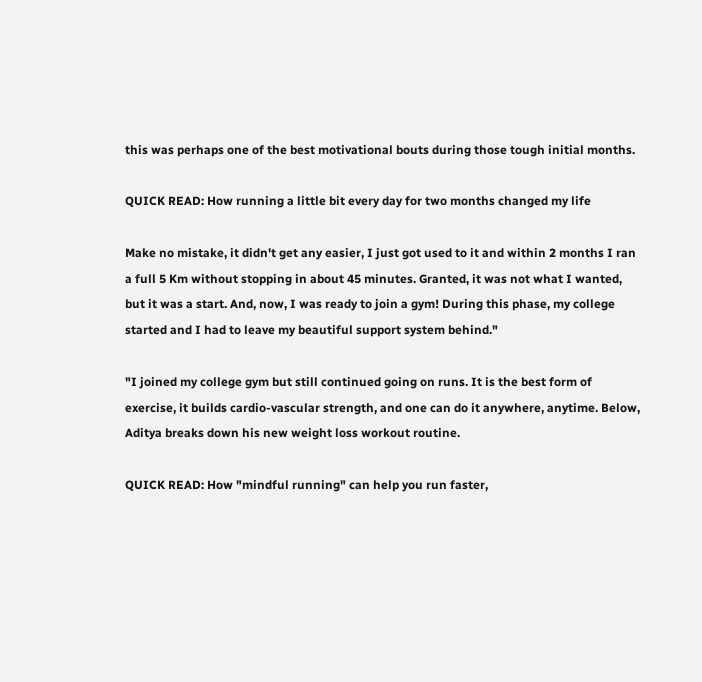this was perhaps one of the best motivational bouts during those tough initial months.

QUICK READ: How running a little bit every day for two months changed my life

Make no mistake, it didn't get any easier, I just got used to it and within 2 months I ran a full 5 Km without stopping in about 45 minutes. Granted, it was not what I wanted, but it was a start. And, now, I was ready to join a gym! During this phase, my college started and I had to leave my beautiful support system behind."

"I joined my college gym but still continued going on runs. It is the best form of exercise, it builds cardio-vascular strength, and one can do it anywhere, anytime. Below, Aditya breaks down his new weight loss workout routine.

QUICK READ: How "mindful running" can help you run faster,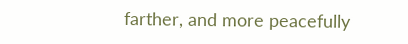farther, and more peacefully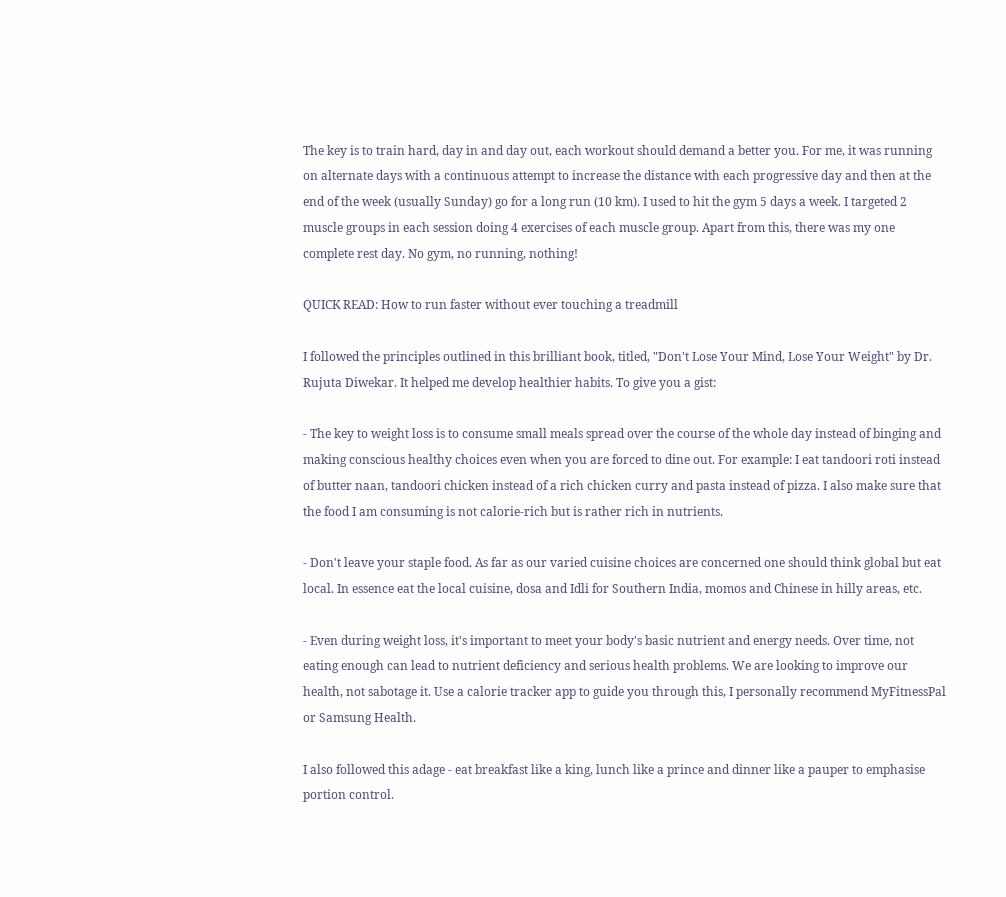The key is to train hard, day in and day out, each workout should demand a better you. For me, it was running on alternate days with a continuous attempt to increase the distance with each progressive day and then at the end of the week (usually Sunday) go for a long run (10 km). I used to hit the gym 5 days a week. I targeted 2 muscle groups in each session doing 4 exercises of each muscle group. Apart from this, there was my one complete rest day. No gym, no running, nothing!

QUICK READ: How to run faster without ever touching a treadmill

I followed the principles outlined in this brilliant book, titled, "Don't Lose Your Mind, Lose Your Weight" by Dr. Rujuta Diwekar. It helped me develop healthier habits. To give you a gist:

- The key to weight loss is to consume small meals spread over the course of the whole day instead of binging and making conscious healthy choices even when you are forced to dine out. For example: I eat tandoori roti instead of butter naan, tandoori chicken instead of a rich chicken curry and pasta instead of pizza. I also make sure that the food I am consuming is not calorie-rich but is rather rich in nutrients.

- Don't leave your staple food. As far as our varied cuisine choices are concerned one should think global but eat local. In essence eat the local cuisine, dosa and Idli for Southern India, momos and Chinese in hilly areas, etc.

- Even during weight loss, it's important to meet your body's basic nutrient and energy needs. Over time, not eating enough can lead to nutrient deficiency and serious health problems. We are looking to improve our health, not sabotage it. Use a calorie tracker app to guide you through this, I personally recommend MyFitnessPal or Samsung Health.

I also followed this adage - eat breakfast like a king, lunch like a prince and dinner like a pauper to emphasise portion control.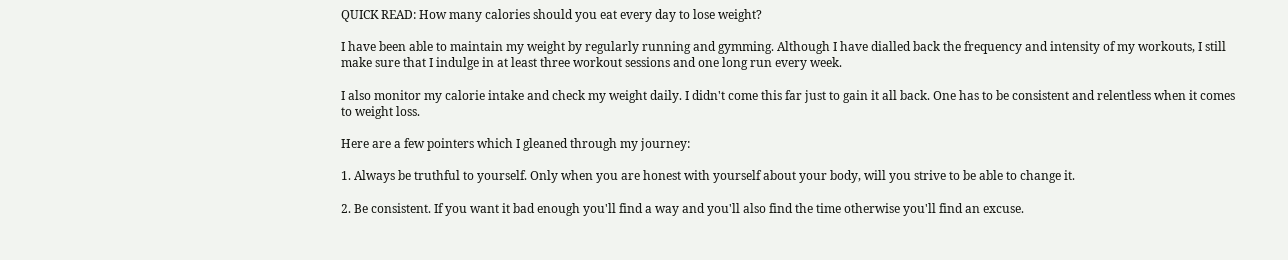QUICK READ: How many calories should you eat every day to lose weight?

I have been able to maintain my weight by regularly running and gymming. Although I have dialled back the frequency and intensity of my workouts, I still make sure that I indulge in at least three workout sessions and one long run every week.

I also monitor my calorie intake and check my weight daily. I didn't come this far just to gain it all back. One has to be consistent and relentless when it comes to weight loss.

Here are a few pointers which I gleaned through my journey:

1. Always be truthful to yourself. Only when you are honest with yourself about your body, will you strive to be able to change it.

2. Be consistent. If you want it bad enough you'll find a way and you'll also find the time otherwise you'll find an excuse.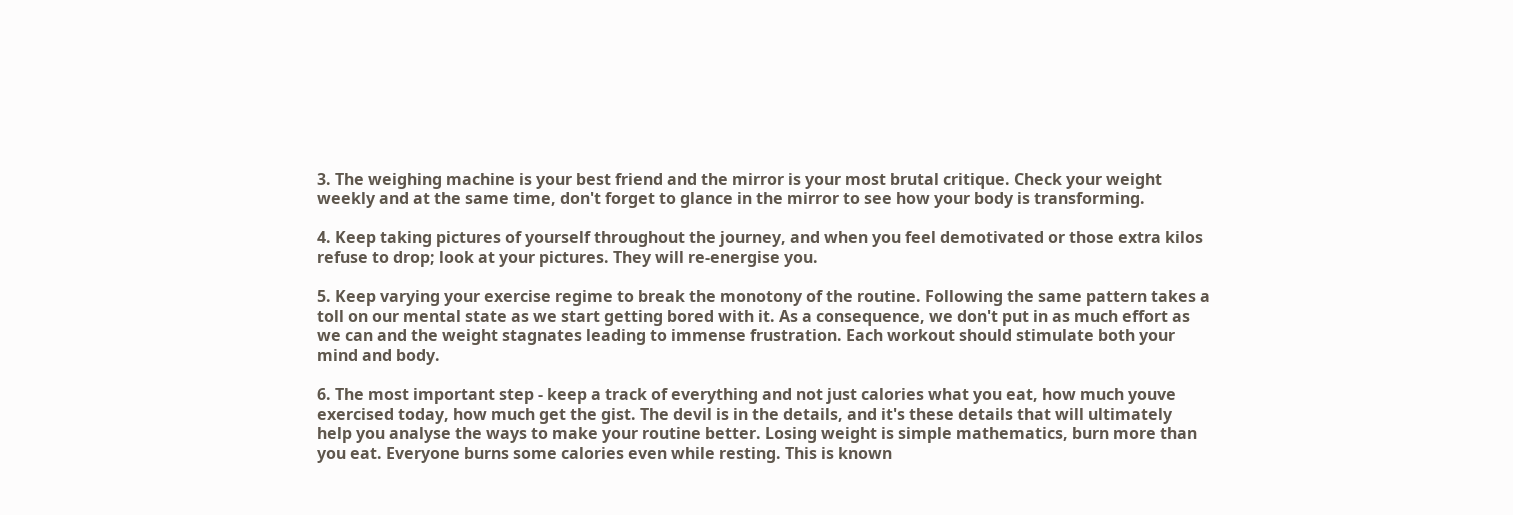3. The weighing machine is your best friend and the mirror is your most brutal critique. Check your weight weekly and at the same time, don't forget to glance in the mirror to see how your body is transforming.

4. Keep taking pictures of yourself throughout the journey, and when you feel demotivated or those extra kilos refuse to drop; look at your pictures. They will re-energise you.

5. Keep varying your exercise regime to break the monotony of the routine. Following the same pattern takes a toll on our mental state as we start getting bored with it. As a consequence, we don't put in as much effort as we can and the weight stagnates leading to immense frustration. Each workout should stimulate both your mind and body.

6. The most important step - keep a track of everything and not just calories what you eat, how much youve exercised today, how much get the gist. The devil is in the details, and it's these details that will ultimately help you analyse the ways to make your routine better. Losing weight is simple mathematics, burn more than you eat. Everyone burns some calories even while resting. This is known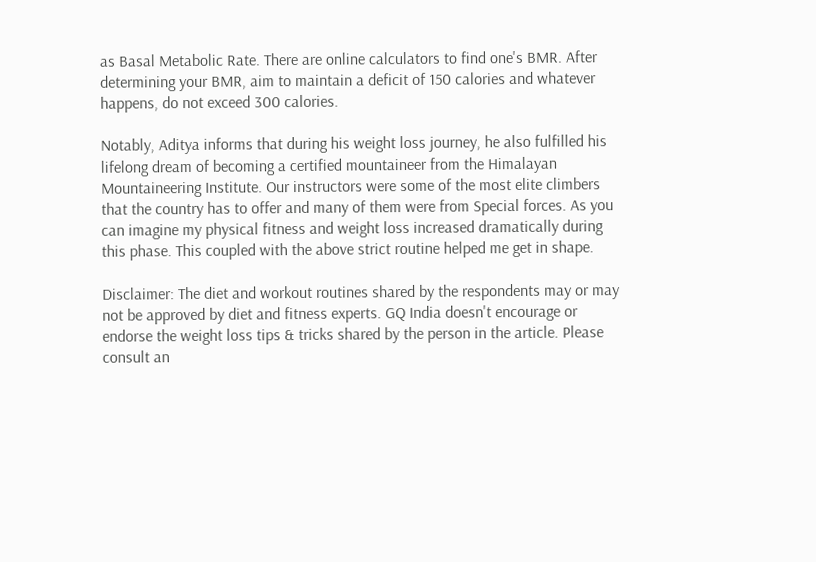as Basal Metabolic Rate. There are online calculators to find one's BMR. After determining your BMR, aim to maintain a deficit of 150 calories and whatever happens, do not exceed 300 calories.

Notably, Aditya informs that during his weight loss journey, he also fulfilled his lifelong dream of becoming a certified mountaineer from the Himalayan Mountaineering Institute. Our instructors were some of the most elite climbers that the country has to offer and many of them were from Special forces. As you can imagine my physical fitness and weight loss increased dramatically during this phase. This coupled with the above strict routine helped me get in shape.

Disclaimer: The diet and workout routines shared by the respondents may or may not be approved by diet and fitness experts. GQ India doesn't encourage or endorse the weight loss tips & tricks shared by the person in the article. Please consult an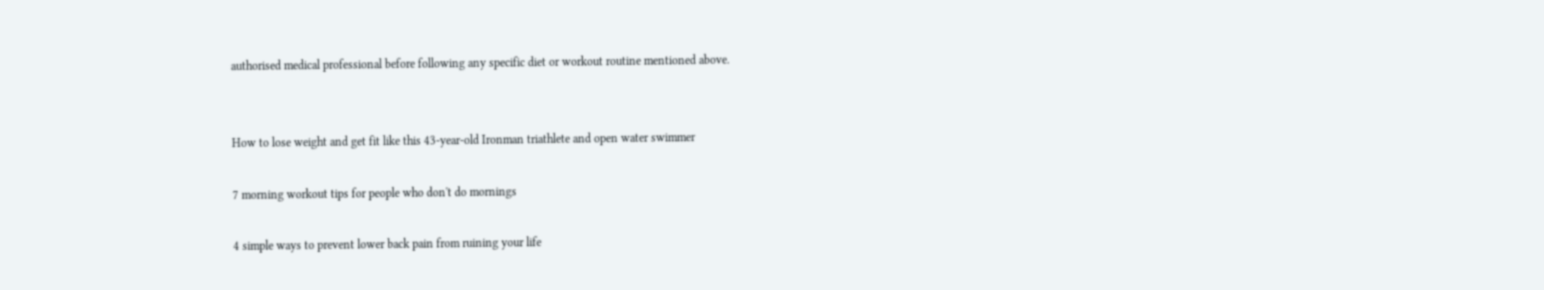authorised medical professional before following any specific diet or workout routine mentioned above.


How to lose weight and get fit like this 43-year-old Ironman triathlete and open water swimmer

7 morning workout tips for people who don't do mornings

4 simple ways to prevent lower back pain from ruining your life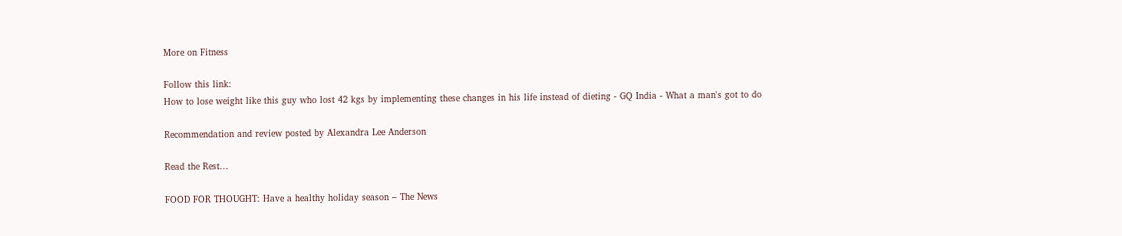More on Fitness

Follow this link:
How to lose weight like this guy who lost 42 kgs by implementing these changes in his life instead of dieting - GQ India - What a man's got to do

Recommendation and review posted by Alexandra Lee Anderson

Read the Rest...

FOOD FOR THOUGHT: Have a healthy holiday season – The News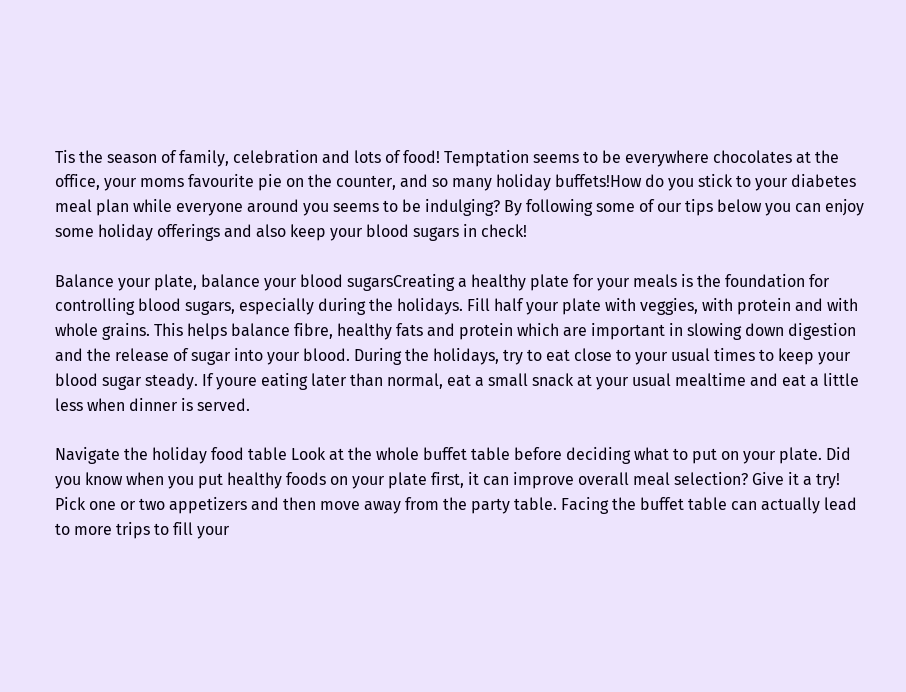Tis the season of family, celebration and lots of food! Temptation seems to be everywhere chocolates at the office, your moms favourite pie on the counter, and so many holiday buffets!How do you stick to your diabetes meal plan while everyone around you seems to be indulging? By following some of our tips below you can enjoy some holiday offerings and also keep your blood sugars in check!

Balance your plate, balance your blood sugarsCreating a healthy plate for your meals is the foundation for controlling blood sugars, especially during the holidays. Fill half your plate with veggies, with protein and with whole grains. This helps balance fibre, healthy fats and protein which are important in slowing down digestion and the release of sugar into your blood. During the holidays, try to eat close to your usual times to keep your blood sugar steady. If youre eating later than normal, eat a small snack at your usual mealtime and eat a little less when dinner is served.

Navigate the holiday food table Look at the whole buffet table before deciding what to put on your plate. Did you know when you put healthy foods on your plate first, it can improve overall meal selection? Give it a try! Pick one or two appetizers and then move away from the party table. Facing the buffet table can actually lead to more trips to fill your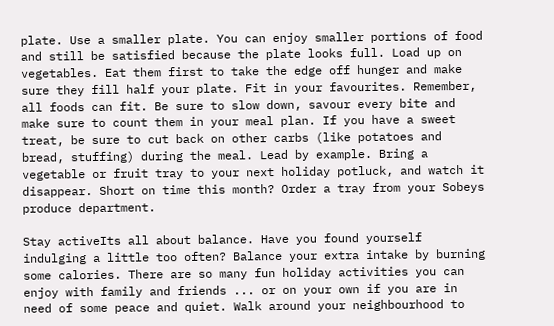plate. Use a smaller plate. You can enjoy smaller portions of food and still be satisfied because the plate looks full. Load up on vegetables. Eat them first to take the edge off hunger and make sure they fill half your plate. Fit in your favourites. Remember, all foods can fit. Be sure to slow down, savour every bite and make sure to count them in your meal plan. If you have a sweet treat, be sure to cut back on other carbs (like potatoes and bread, stuffing) during the meal. Lead by example. Bring a vegetable or fruit tray to your next holiday potluck, and watch it disappear. Short on time this month? Order a tray from your Sobeys produce department.

Stay activeIts all about balance. Have you found yourself indulging a little too often? Balance your extra intake by burning some calories. There are so many fun holiday activities you can enjoy with family and friends ... or on your own if you are in need of some peace and quiet. Walk around your neighbourhood to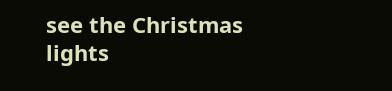see the Christmas lights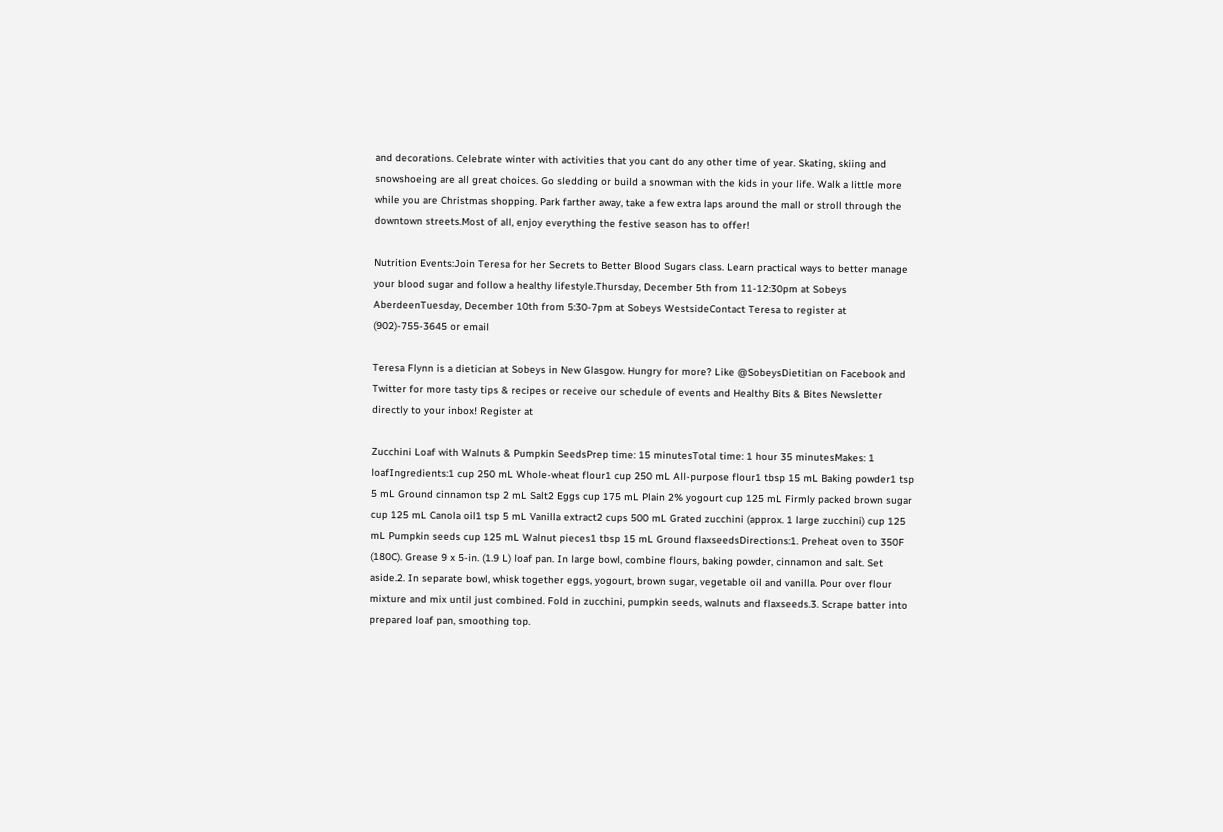and decorations. Celebrate winter with activities that you cant do any other time of year. Skating, skiing and snowshoeing are all great choices. Go sledding or build a snowman with the kids in your life. Walk a little more while you are Christmas shopping. Park farther away, take a few extra laps around the mall or stroll through the downtown streets.Most of all, enjoy everything the festive season has to offer!

Nutrition Events:Join Teresa for her Secrets to Better Blood Sugars class. Learn practical ways to better manage your blood sugar and follow a healthy lifestyle.Thursday, December 5th from 11-12:30pm at Sobeys AberdeenTuesday, December 10th from 5:30-7pm at Sobeys WestsideContact Teresa to register at (902)-755-3645 or email

Teresa Flynn is a dietician at Sobeys in New Glasgow. Hungry for more? Like @SobeysDietitian on Facebook and Twitter for more tasty tips & recipes or receive our schedule of events and Healthy Bits & Bites Newsletter directly to your inbox! Register at

Zucchini Loaf with Walnuts & Pumpkin SeedsPrep time: 15 minutesTotal time: 1 hour 35 minutesMakes: 1 loafIngredients:1 cup 250 mL Whole-wheat flour1 cup 250 mL All-purpose flour1 tbsp 15 mL Baking powder1 tsp 5 mL Ground cinnamon tsp 2 mL Salt2 Eggs cup 175 mL Plain 2% yogourt cup 125 mL Firmly packed brown sugar cup 125 mL Canola oil1 tsp 5 mL Vanilla extract2 cups 500 mL Grated zucchini (approx. 1 large zucchini) cup 125 mL Pumpkin seeds cup 125 mL Walnut pieces1 tbsp 15 mL Ground flaxseedsDirections:1. Preheat oven to 350F (180C). Grease 9 x 5-in. (1.9 L) loaf pan. In large bowl, combine flours, baking powder, cinnamon and salt. Set aside.2. In separate bowl, whisk together eggs, yogourt, brown sugar, vegetable oil and vanilla. Pour over flour mixture and mix until just combined. Fold in zucchini, pumpkin seeds, walnuts and flaxseeds.3. Scrape batter into prepared loaf pan, smoothing top.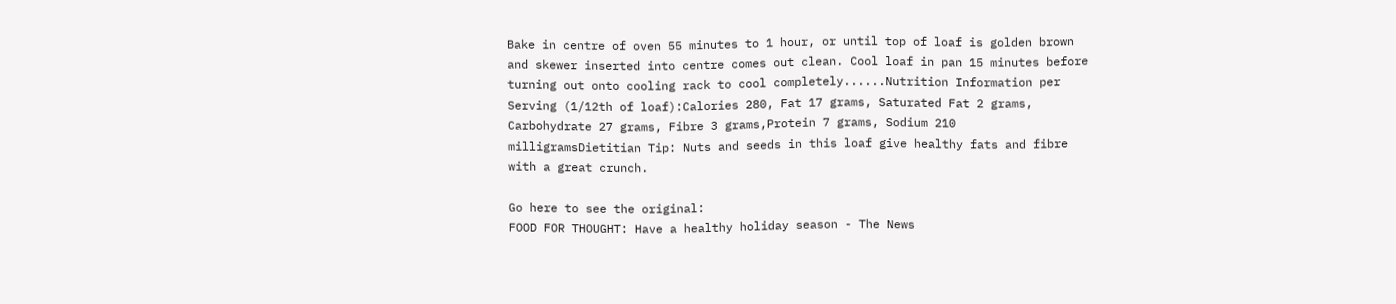Bake in centre of oven 55 minutes to 1 hour, or until top of loaf is golden brown and skewer inserted into centre comes out clean. Cool loaf in pan 15 minutes before turning out onto cooling rack to cool completely......Nutrition Information per Serving (1/12th of loaf):Calories 280, Fat 17 grams, Saturated Fat 2 grams, Carbohydrate 27 grams, Fibre 3 grams,Protein 7 grams, Sodium 210 milligramsDietitian Tip: Nuts and seeds in this loaf give healthy fats and fibre with a great crunch.

Go here to see the original:
FOOD FOR THOUGHT: Have a healthy holiday season - The News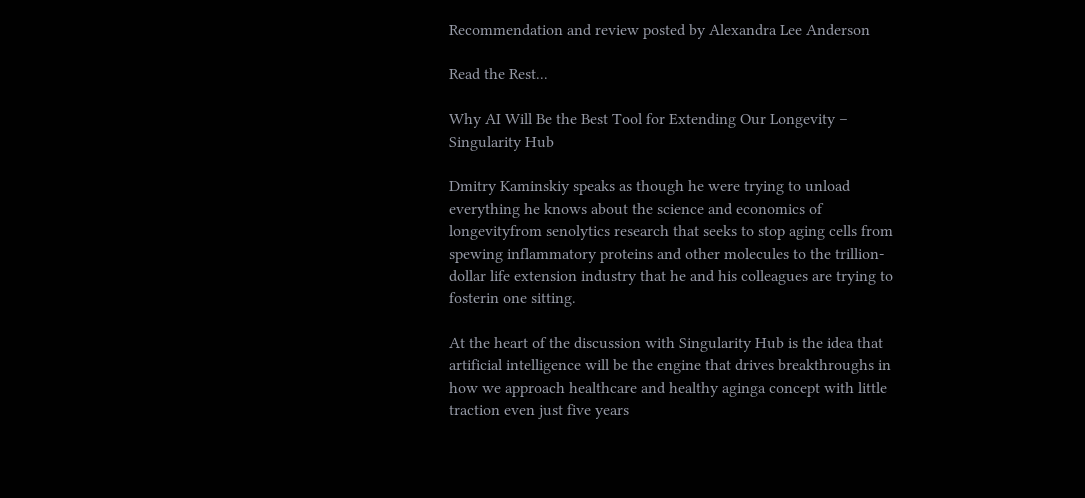Recommendation and review posted by Alexandra Lee Anderson

Read the Rest...

Why AI Will Be the Best Tool for Extending Our Longevity – Singularity Hub

Dmitry Kaminskiy speaks as though he were trying to unload everything he knows about the science and economics of longevityfrom senolytics research that seeks to stop aging cells from spewing inflammatory proteins and other molecules to the trillion-dollar life extension industry that he and his colleagues are trying to fosterin one sitting.

At the heart of the discussion with Singularity Hub is the idea that artificial intelligence will be the engine that drives breakthroughs in how we approach healthcare and healthy aginga concept with little traction even just five years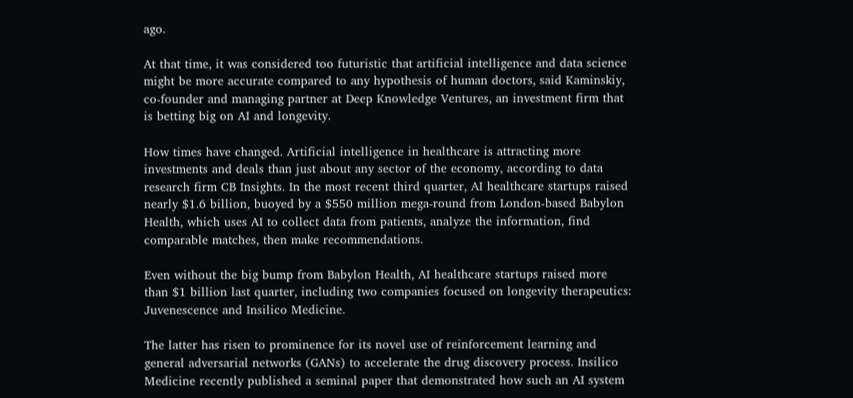ago.

At that time, it was considered too futuristic that artificial intelligence and data science might be more accurate compared to any hypothesis of human doctors, said Kaminskiy, co-founder and managing partner at Deep Knowledge Ventures, an investment firm that is betting big on AI and longevity.

How times have changed. Artificial intelligence in healthcare is attracting more investments and deals than just about any sector of the economy, according to data research firm CB Insights. In the most recent third quarter, AI healthcare startups raised nearly $1.6 billion, buoyed by a $550 million mega-round from London-based Babylon Health, which uses AI to collect data from patients, analyze the information, find comparable matches, then make recommendations.

Even without the big bump from Babylon Health, AI healthcare startups raised more than $1 billion last quarter, including two companies focused on longevity therapeutics: Juvenescence and Insilico Medicine.

The latter has risen to prominence for its novel use of reinforcement learning and general adversarial networks (GANs) to accelerate the drug discovery process. Insilico Medicine recently published a seminal paper that demonstrated how such an AI system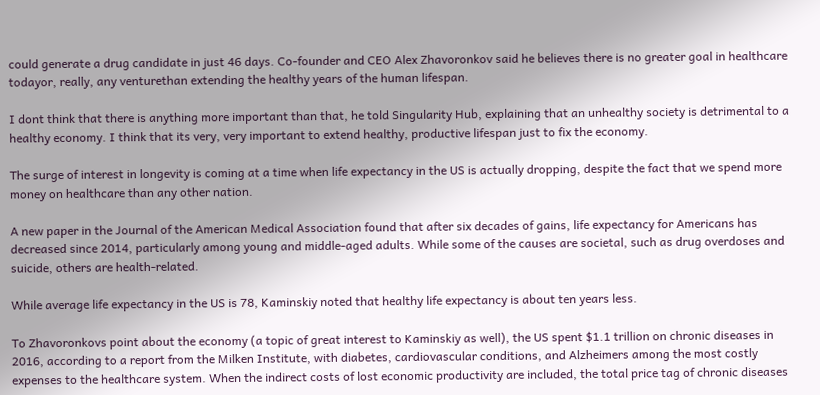could generate a drug candidate in just 46 days. Co-founder and CEO Alex Zhavoronkov said he believes there is no greater goal in healthcare todayor, really, any venturethan extending the healthy years of the human lifespan.

I dont think that there is anything more important than that, he told Singularity Hub, explaining that an unhealthy society is detrimental to a healthy economy. I think that its very, very important to extend healthy, productive lifespan just to fix the economy.

The surge of interest in longevity is coming at a time when life expectancy in the US is actually dropping, despite the fact that we spend more money on healthcare than any other nation.

A new paper in the Journal of the American Medical Association found that after six decades of gains, life expectancy for Americans has decreased since 2014, particularly among young and middle-aged adults. While some of the causes are societal, such as drug overdoses and suicide, others are health-related.

While average life expectancy in the US is 78, Kaminskiy noted that healthy life expectancy is about ten years less.

To Zhavoronkovs point about the economy (a topic of great interest to Kaminskiy as well), the US spent $1.1 trillion on chronic diseases in 2016, according to a report from the Milken Institute, with diabetes, cardiovascular conditions, and Alzheimers among the most costly expenses to the healthcare system. When the indirect costs of lost economic productivity are included, the total price tag of chronic diseases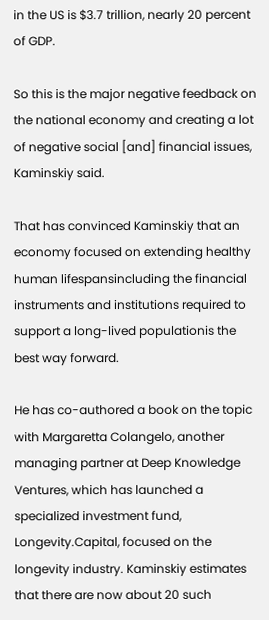in the US is $3.7 trillion, nearly 20 percent of GDP.

So this is the major negative feedback on the national economy and creating a lot of negative social [and] financial issues, Kaminskiy said.

That has convinced Kaminskiy that an economy focused on extending healthy human lifespansincluding the financial instruments and institutions required to support a long-lived populationis the best way forward.

He has co-authored a book on the topic with Margaretta Colangelo, another managing partner at Deep Knowledge Ventures, which has launched a specialized investment fund, Longevity.Capital, focused on the longevity industry. Kaminskiy estimates that there are now about 20 such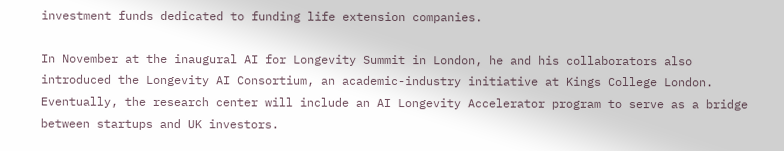investment funds dedicated to funding life extension companies.

In November at the inaugural AI for Longevity Summit in London, he and his collaborators also introduced the Longevity AI Consortium, an academic-industry initiative at Kings College London. Eventually, the research center will include an AI Longevity Accelerator program to serve as a bridge between startups and UK investors.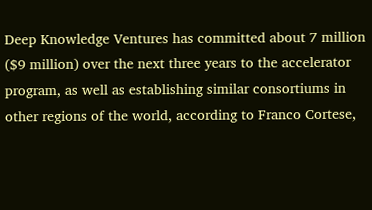Deep Knowledge Ventures has committed about 7 million ($9 million) over the next three years to the accelerator program, as well as establishing similar consortiums in other regions of the world, according to Franco Cortese,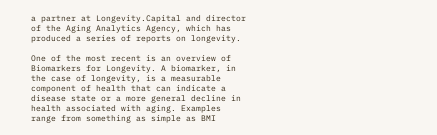a partner at Longevity.Capital and director of the Aging Analytics Agency, which has produced a series of reports on longevity.

One of the most recent is an overview of Biomarkers for Longevity. A biomarker, in the case of longevity, is a measurable component of health that can indicate a disease state or a more general decline in health associated with aging. Examples range from something as simple as BMI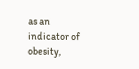as an indicator of obesity,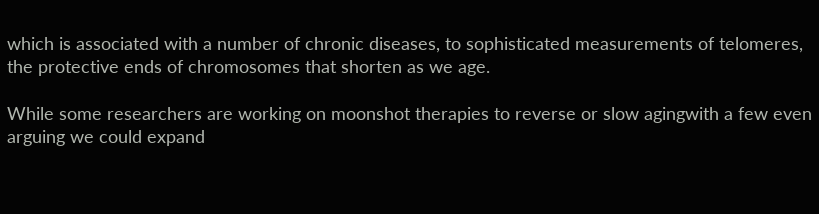which is associated with a number of chronic diseases, to sophisticated measurements of telomeres, the protective ends of chromosomes that shorten as we age.

While some researchers are working on moonshot therapies to reverse or slow agingwith a few even arguing we could expand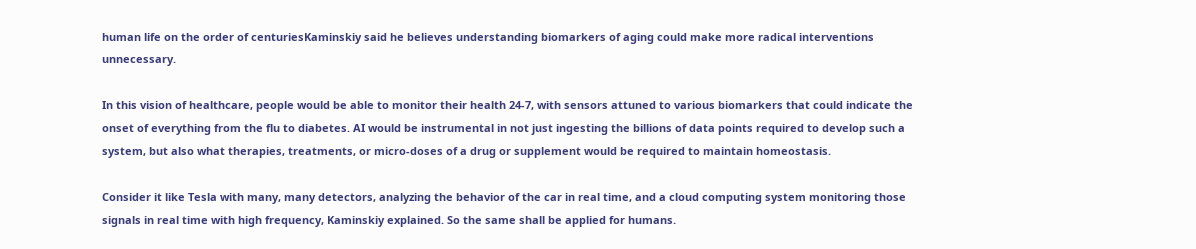human life on the order of centuriesKaminskiy said he believes understanding biomarkers of aging could make more radical interventions unnecessary.

In this vision of healthcare, people would be able to monitor their health 24-7, with sensors attuned to various biomarkers that could indicate the onset of everything from the flu to diabetes. AI would be instrumental in not just ingesting the billions of data points required to develop such a system, but also what therapies, treatments, or micro-doses of a drug or supplement would be required to maintain homeostasis.

Consider it like Tesla with many, many detectors, analyzing the behavior of the car in real time, and a cloud computing system monitoring those signals in real time with high frequency, Kaminskiy explained. So the same shall be applied for humans.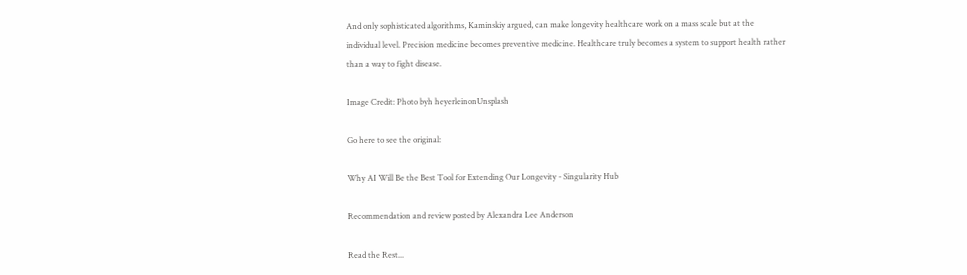And only sophisticated algorithms, Kaminskiy argued, can make longevity healthcare work on a mass scale but at the individual level. Precision medicine becomes preventive medicine. Healthcare truly becomes a system to support health rather than a way to fight disease.

Image Credit: Photo byh heyerleinonUnsplash

Go here to see the original:

Why AI Will Be the Best Tool for Extending Our Longevity - Singularity Hub

Recommendation and review posted by Alexandra Lee Anderson

Read the Rest...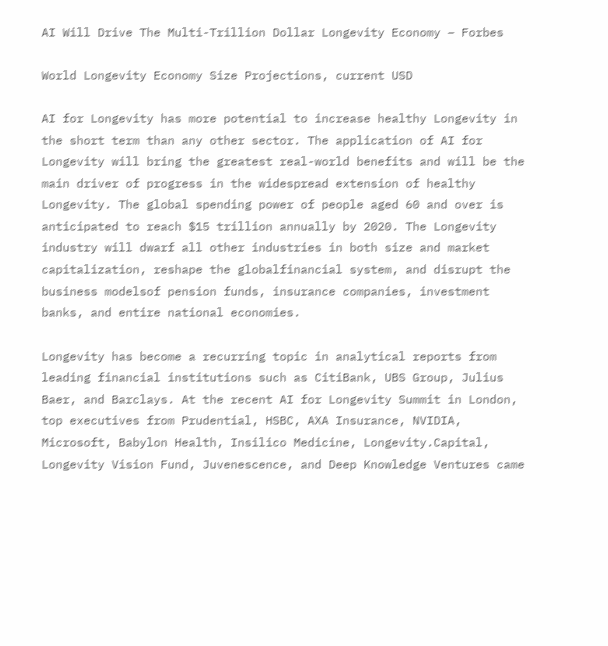AI Will Drive The Multi-Trillion Dollar Longevity Economy – Forbes

World Longevity Economy Size Projections, current USD

AI for Longevity has more potential to increase healthy Longevity in the short term than any other sector. The application of AI for Longevity will bring the greatest real-world benefits and will be the main driver of progress in the widespread extension of healthy Longevity. The global spending power of people aged 60 and over is anticipated to reach $15 trillion annually by 2020. The Longevity industry will dwarf all other industries in both size and market capitalization, reshape the globalfinancial system, and disrupt the business modelsof pension funds, insurance companies, investment banks, and entire national economies.

Longevity has become a recurring topic in analytical reports from leading financial institutions such as CitiBank, UBS Group, Julius Baer, and Barclays. At the recent AI for Longevity Summit in London, top executives from Prudential, HSBC, AXA Insurance, NVIDIA, Microsoft, Babylon Health, Insilico Medicine, Longevity.Capital, Longevity Vision Fund, Juvenescence, and Deep Knowledge Ventures came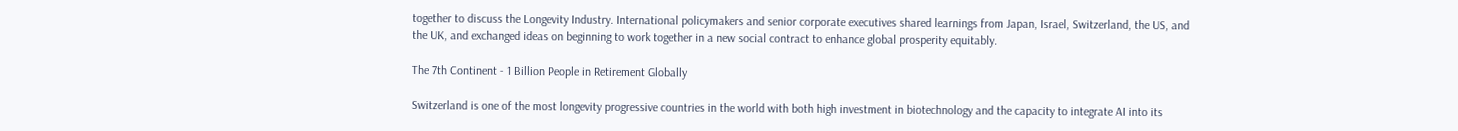together to discuss the Longevity Industry. International policymakers and senior corporate executives shared learnings from Japan, Israel, Switzerland, the US, and the UK, and exchanged ideas on beginning to work together in a new social contract to enhance global prosperity equitably.

The 7th Continent - 1 Billion People in Retirement Globally

Switzerland is one of the most longevity progressive countries in the world with both high investment in biotechnology and the capacity to integrate AI into its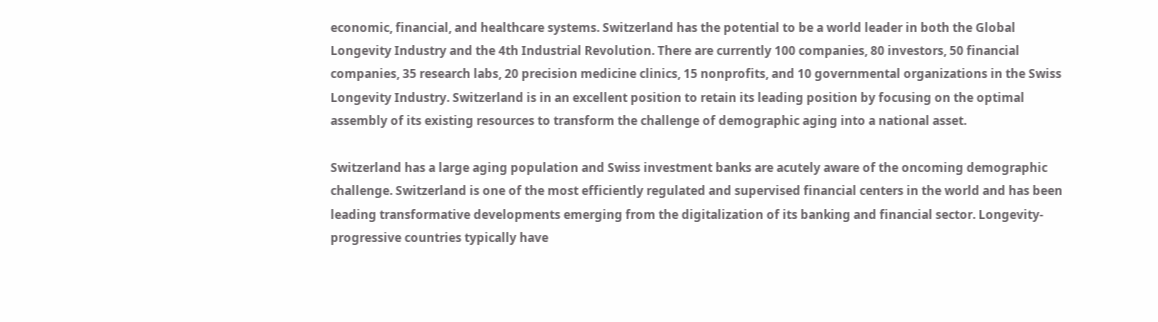economic, financial, and healthcare systems. Switzerland has the potential to be a world leader in both the Global Longevity Industry and the 4th Industrial Revolution. There are currently 100 companies, 80 investors, 50 financial companies, 35 research labs, 20 precision medicine clinics, 15 nonprofits, and 10 governmental organizations in the Swiss Longevity Industry. Switzerland is in an excellent position to retain its leading position by focusing on the optimal assembly of its existing resources to transform the challenge of demographic aging into a national asset.

Switzerland has a large aging population and Swiss investment banks are acutely aware of the oncoming demographic challenge. Switzerland is one of the most efficiently regulated and supervised financial centers in the world and has been leading transformative developments emerging from the digitalization of its banking and financial sector. Longevity-progressive countries typically have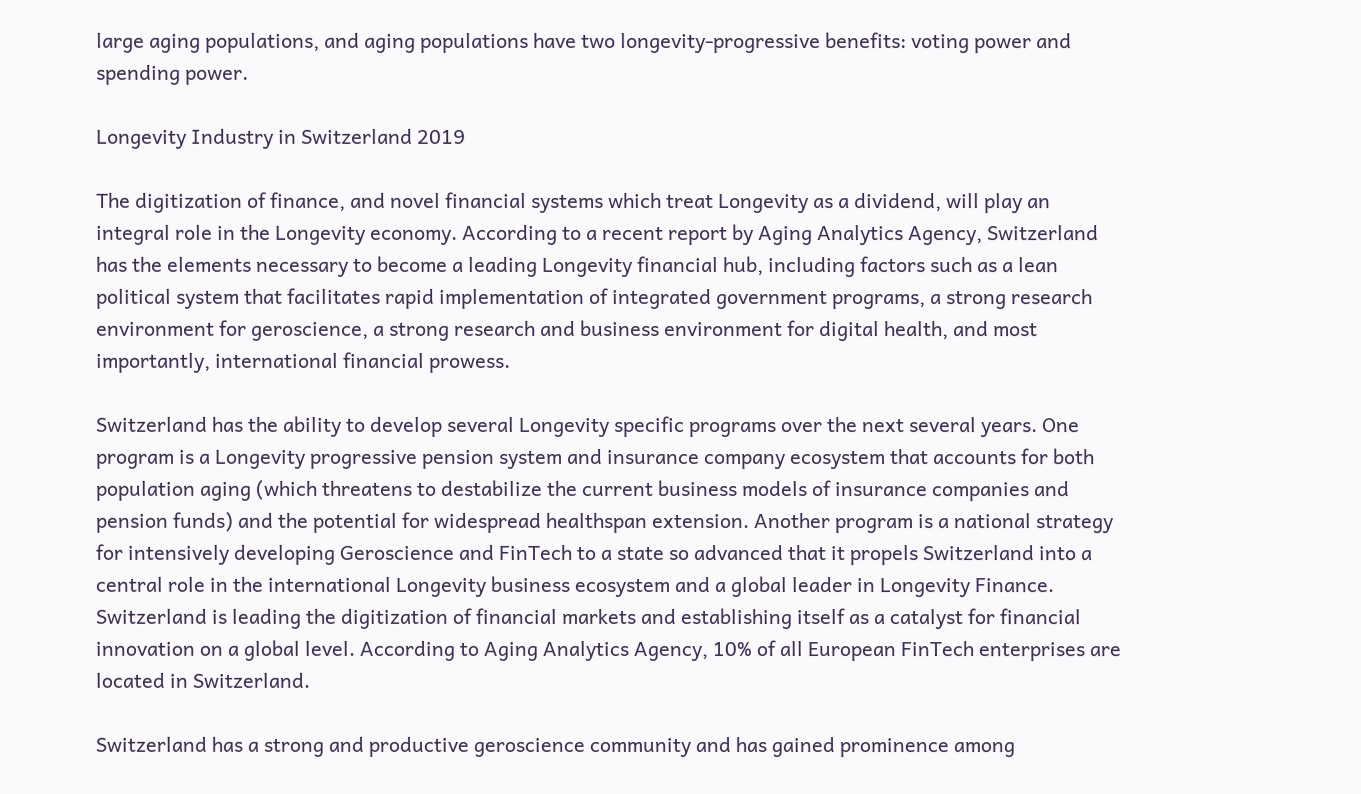large aging populations, and aging populations have two longevity-progressive benefits: voting power and spending power.

Longevity Industry in Switzerland 2019

The digitization of finance, and novel financial systems which treat Longevity as a dividend, will play an integral role in the Longevity economy. According to a recent report by Aging Analytics Agency, Switzerland has the elements necessary to become a leading Longevity financial hub, including factors such as a lean political system that facilitates rapid implementation of integrated government programs, a strong research environment for geroscience, a strong research and business environment for digital health, and most importantly, international financial prowess.

Switzerland has the ability to develop several Longevity specific programs over the next several years. One program is a Longevity progressive pension system and insurance company ecosystem that accounts for both population aging (which threatens to destabilize the current business models of insurance companies and pension funds) and the potential for widespread healthspan extension. Another program is a national strategy for intensively developing Geroscience and FinTech to a state so advanced that it propels Switzerland into a central role in the international Longevity business ecosystem and a global leader in Longevity Finance. Switzerland is leading the digitization of financial markets and establishing itself as a catalyst for financial innovation on a global level. According to Aging Analytics Agency, 10% of all European FinTech enterprises are located in Switzerland.

Switzerland has a strong and productive geroscience community and has gained prominence among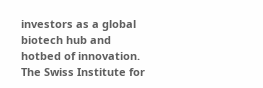investors as a global biotech hub and hotbed of innovation. The Swiss Institute for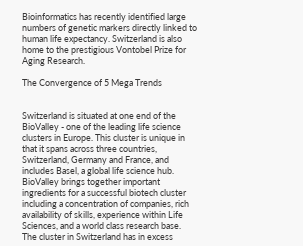Bioinformatics has recently identified large numbers of genetic markers directly linked to human life expectancy. Switzerland is also home to the prestigious Vontobel Prize for Aging Research.

The Convergence of 5 Mega Trends


Switzerland is situated at one end of the BioValley - one of the leading life science clusters in Europe. This cluster is unique in that it spans across three countries, Switzerland, Germany and France, and includes Basel, a global life science hub. BioValley brings together important ingredients for a successful biotech cluster including a concentration of companies, rich availability of skills, experience within Life Sciences, and a world class research base. The cluster in Switzerland has in excess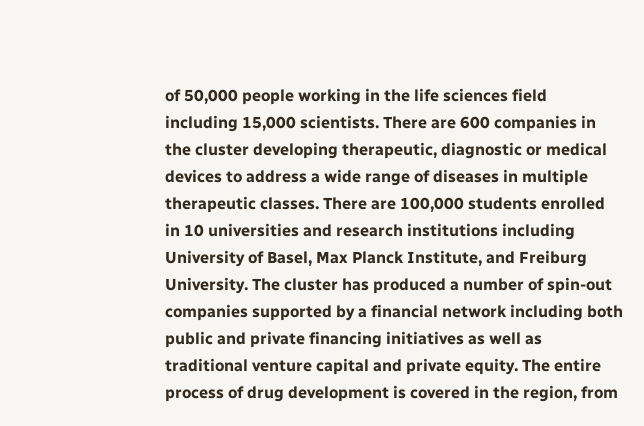of 50,000 people working in the life sciences field including 15,000 scientists. There are 600 companies in the cluster developing therapeutic, diagnostic or medical devices to address a wide range of diseases in multiple therapeutic classes. There are 100,000 students enrolled in 10 universities and research institutions including University of Basel, Max Planck Institute, and Freiburg University. The cluster has produced a number of spin-out companies supported by a financial network including both public and private financing initiatives as well as traditional venture capital and private equity. The entire process of drug development is covered in the region, from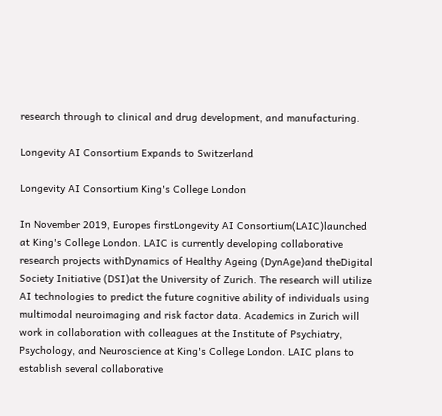research through to clinical and drug development, and manufacturing.

Longevity AI Consortium Expands to Switzerland

Longevity AI Consortium King's College London

In November 2019, Europes firstLongevity AI Consortium(LAIC)launched at King's College London. LAIC is currently developing collaborative research projects withDynamics of Healthy Ageing (DynAge)and theDigital Society Initiative (DSI)at the University of Zurich. The research will utilize AI technologies to predict the future cognitive ability of individuals using multimodal neuroimaging and risk factor data. Academics in Zurich will work in collaboration with colleagues at the Institute of Psychiatry, Psychology, and Neuroscience at King's College London. LAIC plans to establish several collaborative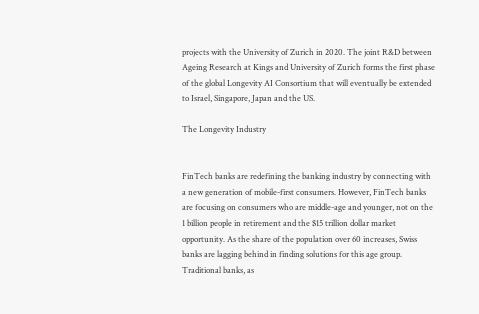projects with the University of Zurich in 2020. The joint R&D between Ageing Research at Kings and University of Zurich forms the first phase of the global Longevity AI Consortium that will eventually be extended to Israel, Singapore, Japan and the US.

The Longevity Industry


FinTech banks are redefining the banking industry by connecting with a new generation of mobile-first consumers. However, FinTech banks are focusing on consumers who are middle-age and younger, not on the 1 billion people in retirement and the $15 trillion dollar market opportunity. As the share of the population over 60 increases, Swiss banks are lagging behind in finding solutions for this age group. Traditional banks, as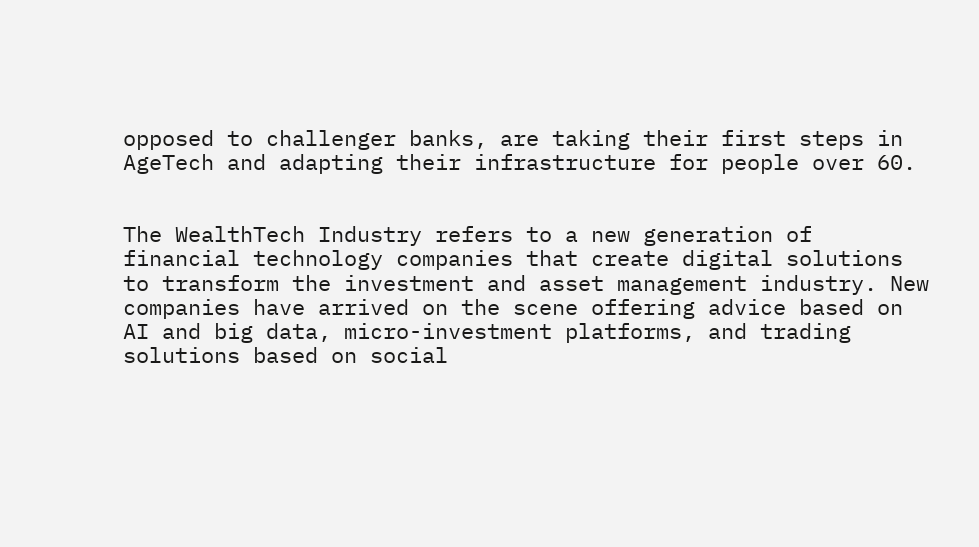opposed to challenger banks, are taking their first steps in AgeTech and adapting their infrastructure for people over 60.


The WealthTech Industry refers to a new generation of financial technology companies that create digital solutions to transform the investment and asset management industry. New companies have arrived on the scene offering advice based on AI and big data, micro-investment platforms, and trading solutions based on social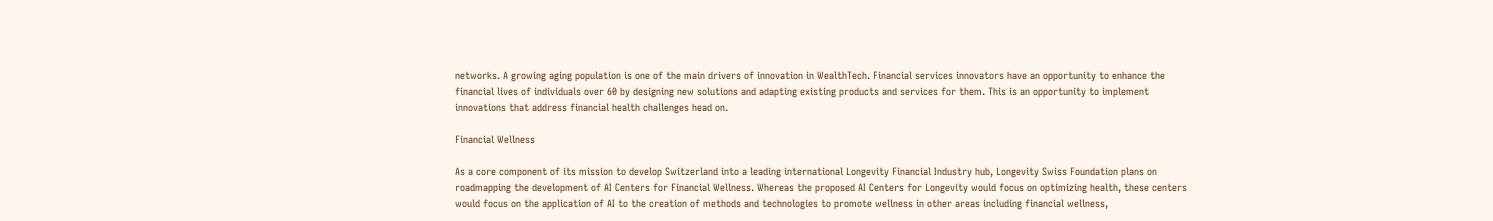networks. A growing aging population is one of the main drivers of innovation in WealthTech. Financial services innovators have an opportunity to enhance the financial lives of individuals over 60 by designing new solutions and adapting existing products and services for them. This is an opportunity to implement innovations that address financial health challenges head on.

Financial Wellness

As a core component of its mission to develop Switzerland into a leading international Longevity Financial Industry hub, Longevity Swiss Foundation plans on roadmapping the development of AI Centers for Financial Wellness. Whereas the proposed AI Centers for Longevity would focus on optimizing health, these centers would focus on the application of AI to the creation of methods and technologies to promote wellness in other areas including financial wellness,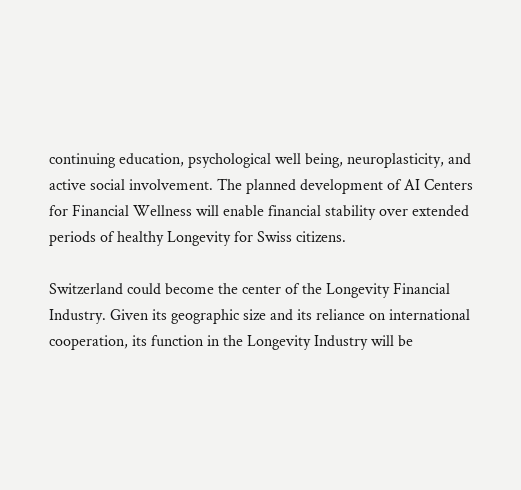continuing education, psychological well being, neuroplasticity, and active social involvement. The planned development of AI Centers for Financial Wellness will enable financial stability over extended periods of healthy Longevity for Swiss citizens.

Switzerland could become the center of the Longevity Financial Industry. Given its geographic size and its reliance on international cooperation, its function in the Longevity Industry will be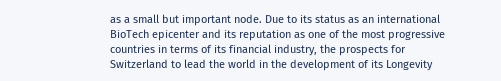as a small but important node. Due to its status as an international BioTech epicenter and its reputation as one of the most progressive countries in terms of its financial industry, the prospects for Switzerland to lead the world in the development of its Longevity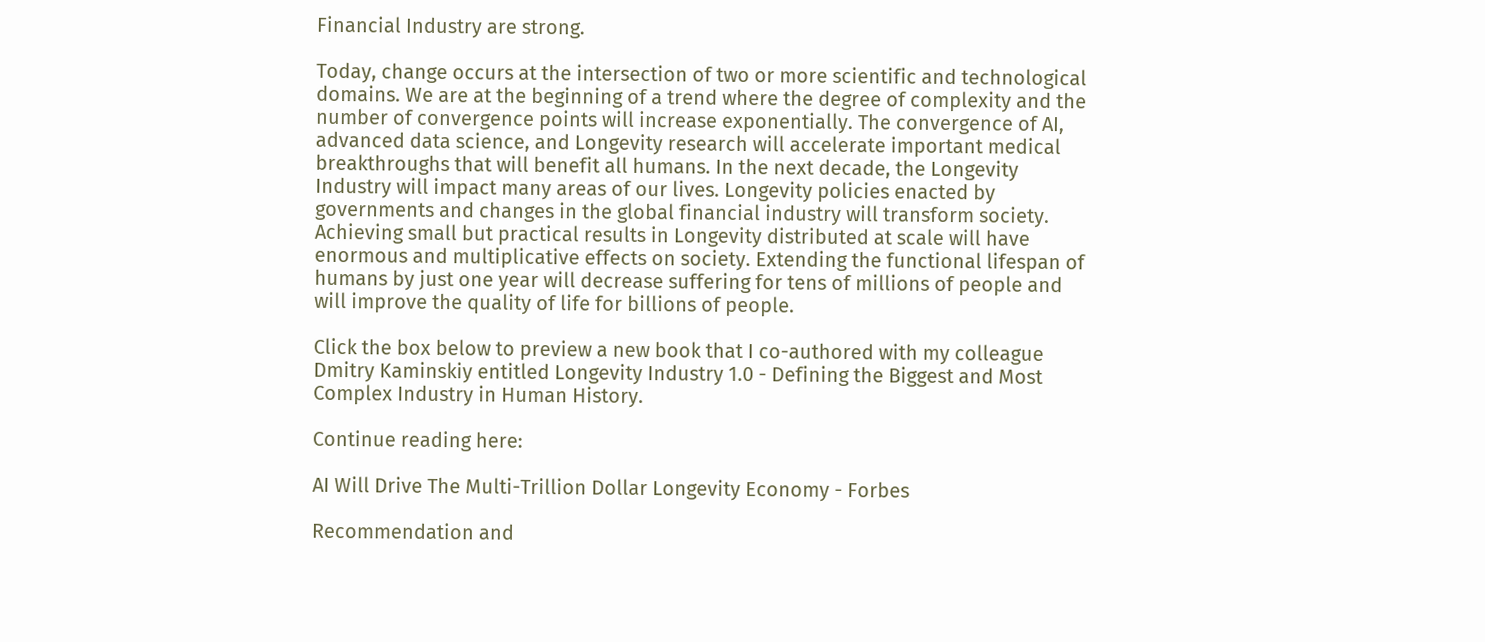Financial Industry are strong.

Today, change occurs at the intersection of two or more scientific and technological domains. We are at the beginning of a trend where the degree of complexity and the number of convergence points will increase exponentially. The convergence of AI, advanced data science, and Longevity research will accelerate important medical breakthroughs that will benefit all humans. In the next decade, the Longevity Industry will impact many areas of our lives. Longevity policies enacted by governments and changes in the global financial industry will transform society. Achieving small but practical results in Longevity distributed at scale will have enormous and multiplicative effects on society. Extending the functional lifespan of humans by just one year will decrease suffering for tens of millions of people and will improve the quality of life for billions of people.

Click the box below to preview a new book that I co-authored with my colleague Dmitry Kaminskiy entitled Longevity Industry 1.0 - Defining the Biggest and Most Complex Industry in Human History.

Continue reading here:

AI Will Drive The Multi-Trillion Dollar Longevity Economy - Forbes

Recommendation and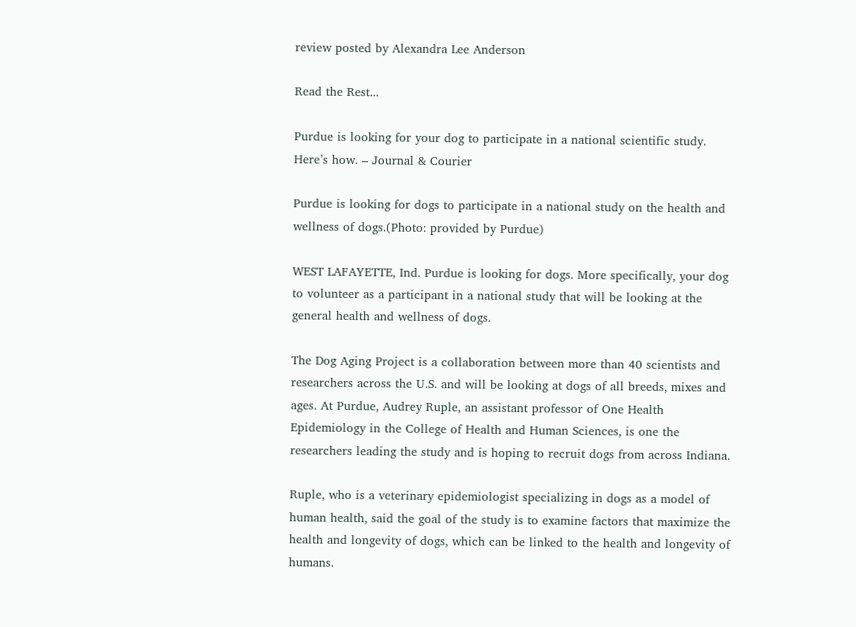review posted by Alexandra Lee Anderson

Read the Rest...

Purdue is looking for your dog to participate in a national scientific study. Here’s how. – Journal & Courier

Purdue is looking for dogs to participate in a national study on the health and wellness of dogs.(Photo: provided by Purdue)

WEST LAFAYETTE, Ind. Purdue is looking for dogs. More specifically, your dog to volunteer as a participant in a national study that will be looking at the general health and wellness of dogs.

The Dog Aging Project is a collaboration between more than 40 scientists and researchers across the U.S. and will be looking at dogs of all breeds, mixes and ages. At Purdue, Audrey Ruple, an assistant professor of One Health Epidemiology in the College of Health and Human Sciences, is one the researchers leading the study and is hoping to recruit dogs from across Indiana.

Ruple, who is a veterinary epidemiologist specializing in dogs as a model of human health, said the goal of the study is to examine factors that maximize the health and longevity of dogs, which can be linked to the health and longevity of humans.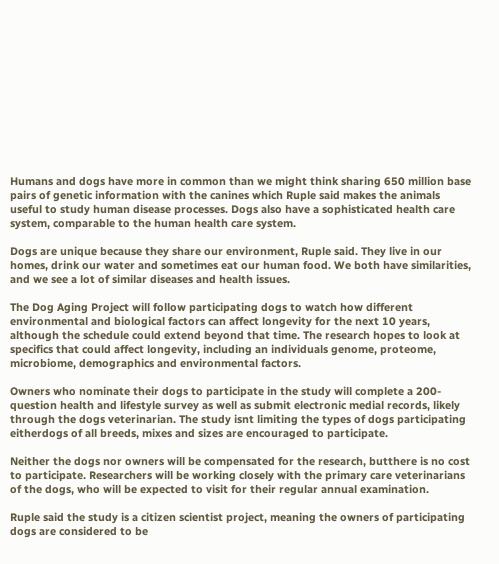Humans and dogs have more in common than we might think sharing 650 million base pairs of genetic information with the canines which Ruple said makes the animals useful to study human disease processes. Dogs also have a sophisticated health care system, comparable to the human health care system.

Dogs are unique because they share our environment, Ruple said. They live in our homes, drink our water and sometimes eat our human food. We both have similarities, and we see a lot of similar diseases and health issues.

The Dog Aging Project will follow participating dogs to watch how different environmental and biological factors can affect longevity for the next 10 years, although the schedule could extend beyond that time. The research hopes to look at specifics that could affect longevity, including an individuals genome, proteome, microbiome, demographics and environmental factors.

Owners who nominate their dogs to participate in the study will complete a 200-question health and lifestyle survey as well as submit electronic medial records, likely through the dogs veterinarian. The study isnt limiting the types of dogs participating eitherdogs of all breeds, mixes and sizes are encouraged to participate.

Neither the dogs nor owners will be compensated for the research, butthere is no cost to participate. Researchers will be working closely with the primary care veterinarians of the dogs, who will be expected to visit for their regular annual examination.

Ruple said the study is a citizen scientist project, meaning the owners of participating dogs are considered to be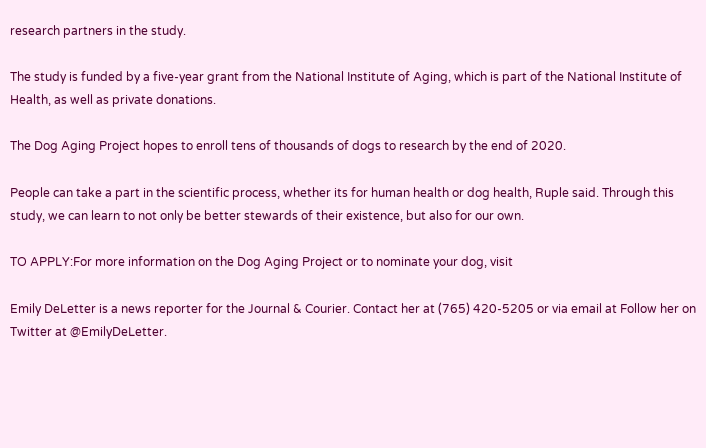research partners in the study.

The study is funded by a five-year grant from the National Institute of Aging, which is part of the National Institute of Health, as well as private donations.

The Dog Aging Project hopes to enroll tens of thousands of dogs to research by the end of 2020.

People can take a part in the scientific process, whether its for human health or dog health, Ruple said. Through this study, we can learn to not only be better stewards of their existence, but also for our own.

TO APPLY:For more information on the Dog Aging Project or to nominate your dog, visit

Emily DeLetter is a news reporter for the Journal & Courier. Contact her at (765) 420-5205 or via email at Follow her on Twitter at @EmilyDeLetter.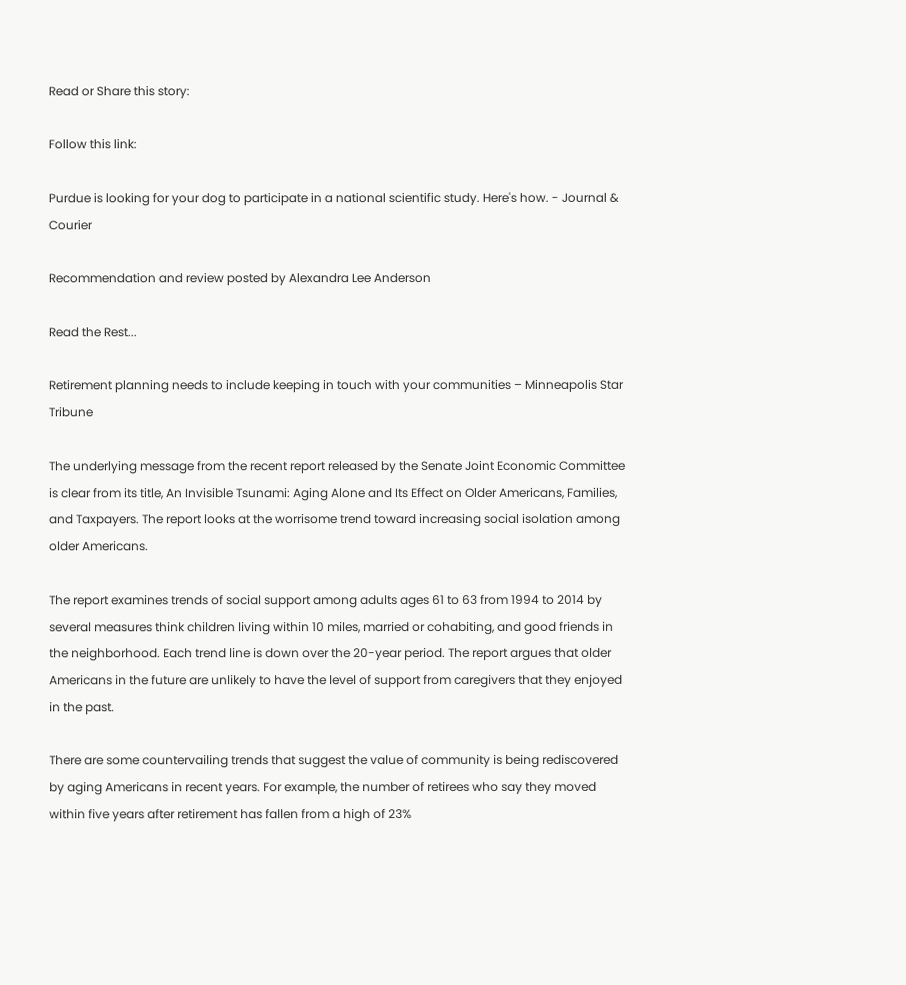Read or Share this story:

Follow this link:

Purdue is looking for your dog to participate in a national scientific study. Here's how. - Journal & Courier

Recommendation and review posted by Alexandra Lee Anderson

Read the Rest...

Retirement planning needs to include keeping in touch with your communities – Minneapolis Star Tribune

The underlying message from the recent report released by the Senate Joint Economic Committee is clear from its title, An Invisible Tsunami: Aging Alone and Its Effect on Older Americans, Families, and Taxpayers. The report looks at the worrisome trend toward increasing social isolation among older Americans.

The report examines trends of social support among adults ages 61 to 63 from 1994 to 2014 by several measures think children living within 10 miles, married or cohabiting, and good friends in the neighborhood. Each trend line is down over the 20-year period. The report argues that older Americans in the future are unlikely to have the level of support from caregivers that they enjoyed in the past.

There are some countervailing trends that suggest the value of community is being rediscovered by aging Americans in recent years. For example, the number of retirees who say they moved within five years after retirement has fallen from a high of 23%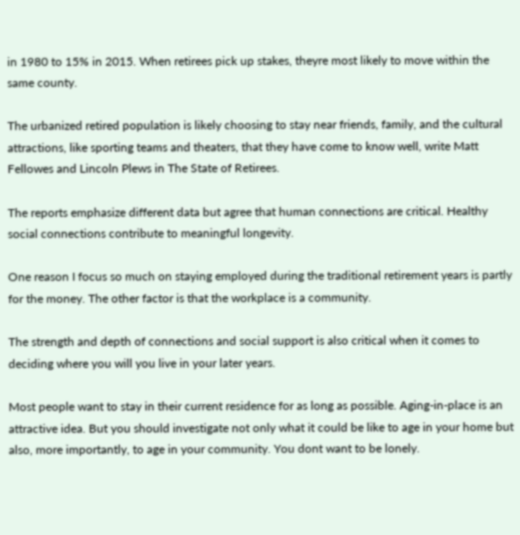in 1980 to 15% in 2015. When retirees pick up stakes, theyre most likely to move within the same county.

The urbanized retired population is likely choosing to stay near friends, family, and the cultural attractions, like sporting teams and theaters, that they have come to know well, write Matt Fellowes and Lincoln Plews in The State of Retirees.

The reports emphasize different data but agree that human connections are critical. Healthy social connections contribute to meaningful longevity.

One reason I focus so much on staying employed during the traditional retirement years is partly for the money. The other factor is that the workplace is a community.

The strength and depth of connections and social support is also critical when it comes to deciding where you will you live in your later years.

Most people want to stay in their current residence for as long as possible. Aging-in-place is an attractive idea. But you should investigate not only what it could be like to age in your home but also, more importantly, to age in your community. You dont want to be lonely.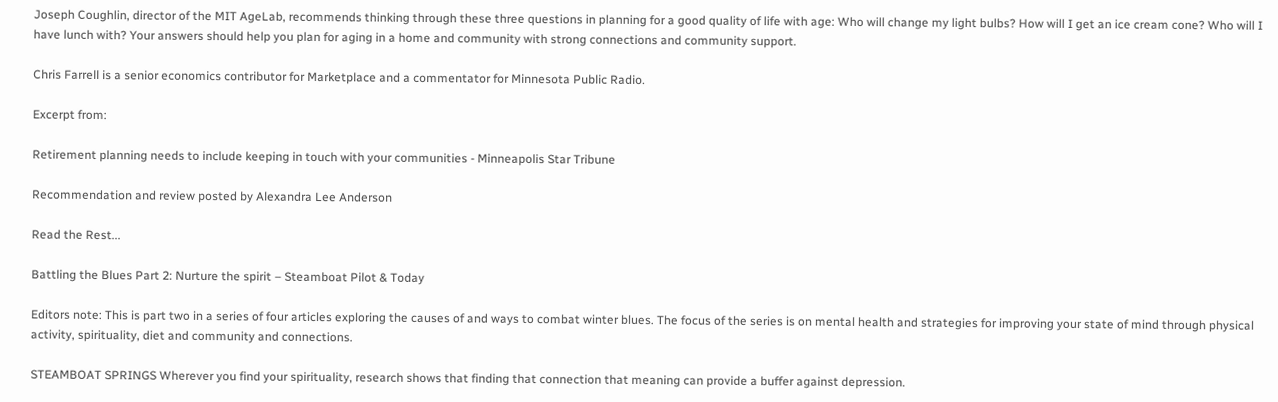Joseph Coughlin, director of the MIT AgeLab, recommends thinking through these three questions in planning for a good quality of life with age: Who will change my light bulbs? How will I get an ice cream cone? Who will I have lunch with? Your answers should help you plan for aging in a home and community with strong connections and community support.

Chris Farrell is a senior economics contributor for Marketplace and a commentator for Minnesota Public Radio.

Excerpt from:

Retirement planning needs to include keeping in touch with your communities - Minneapolis Star Tribune

Recommendation and review posted by Alexandra Lee Anderson

Read the Rest...

Battling the Blues Part 2: Nurture the spirit – Steamboat Pilot & Today

Editors note: This is part two in a series of four articles exploring the causes of and ways to combat winter blues. The focus of the series is on mental health and strategies for improving your state of mind through physical activity, spirituality, diet and community and connections.

STEAMBOAT SPRINGS Wherever you find your spirituality, research shows that finding that connection that meaning can provide a buffer against depression.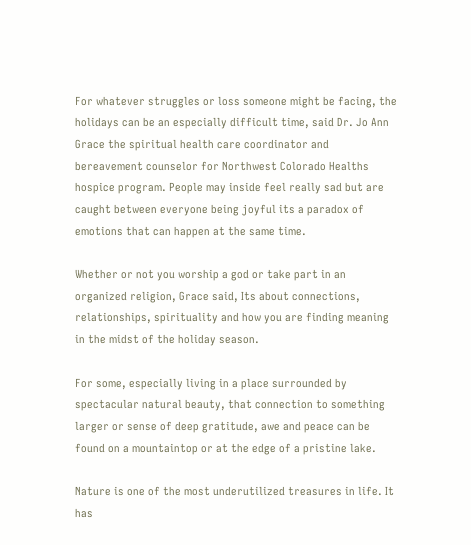For whatever struggles or loss someone might be facing, the holidays can be an especially difficult time, said Dr. Jo Ann Grace the spiritual health care coordinator and bereavement counselor for Northwest Colorado Healths hospice program. People may inside feel really sad but are caught between everyone being joyful its a paradox of emotions that can happen at the same time.

Whether or not you worship a god or take part in an organized religion, Grace said, Its about connections, relationships, spirituality and how you are finding meaning in the midst of the holiday season.

For some, especially living in a place surrounded by spectacular natural beauty, that connection to something larger or sense of deep gratitude, awe and peace can be found on a mountaintop or at the edge of a pristine lake.

Nature is one of the most underutilized treasures in life. It has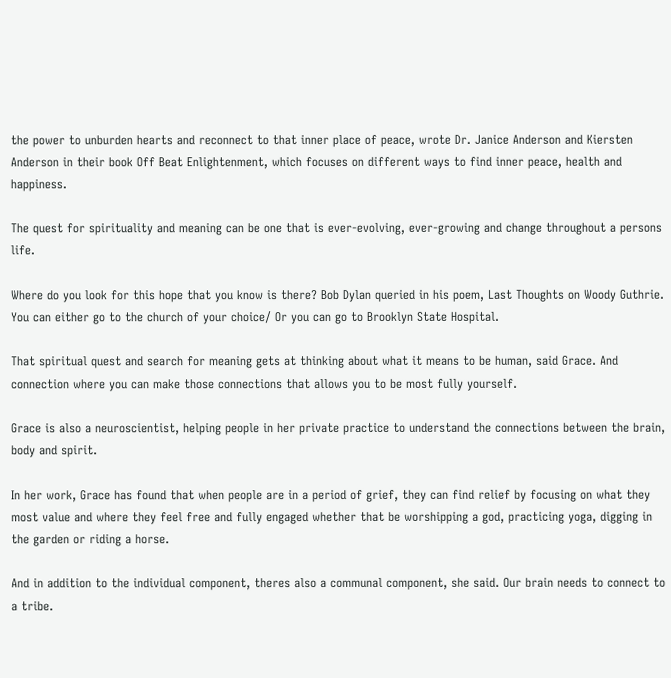the power to unburden hearts and reconnect to that inner place of peace, wrote Dr. Janice Anderson and Kiersten Anderson in their book Off Beat Enlightenment, which focuses on different ways to find inner peace, health and happiness.

The quest for spirituality and meaning can be one that is ever-evolving, ever-growing and change throughout a persons life.

Where do you look for this hope that you know is there? Bob Dylan queried in his poem, Last Thoughts on Woody Guthrie. You can either go to the church of your choice/ Or you can go to Brooklyn State Hospital.

That spiritual quest and search for meaning gets at thinking about what it means to be human, said Grace. And connection where you can make those connections that allows you to be most fully yourself.

Grace is also a neuroscientist, helping people in her private practice to understand the connections between the brain, body and spirit.

In her work, Grace has found that when people are in a period of grief, they can find relief by focusing on what they most value and where they feel free and fully engaged whether that be worshipping a god, practicing yoga, digging in the garden or riding a horse.

And in addition to the individual component, theres also a communal component, she said. Our brain needs to connect to a tribe.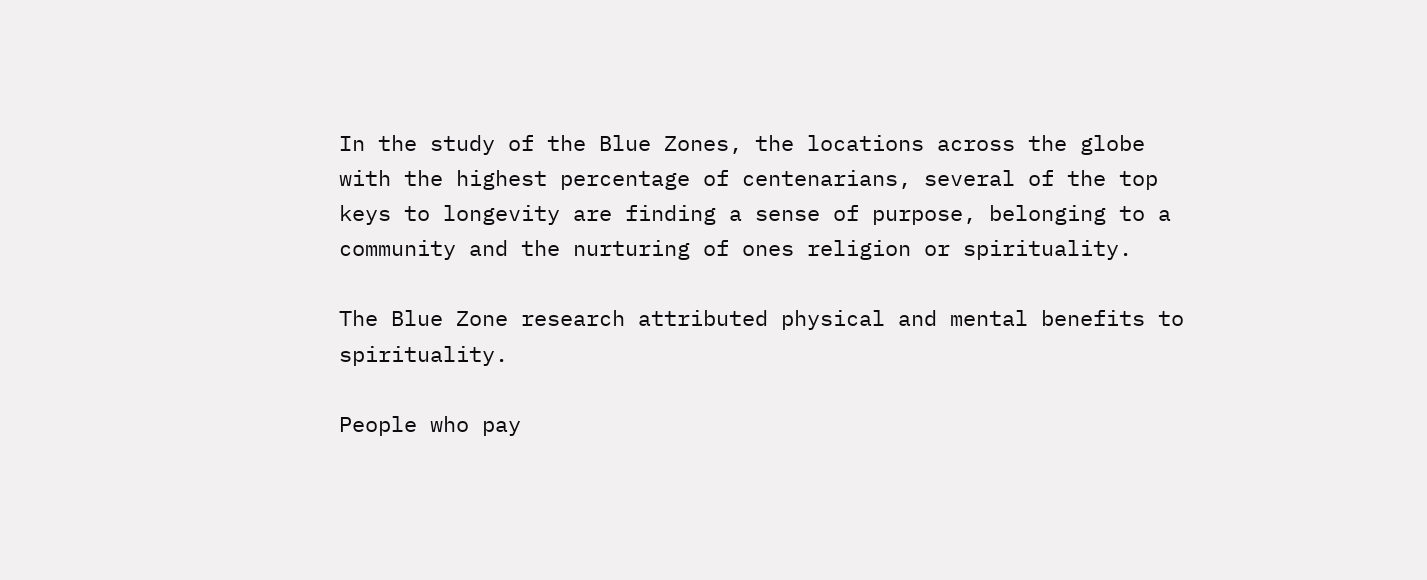In the study of the Blue Zones, the locations across the globe with the highest percentage of centenarians, several of the top keys to longevity are finding a sense of purpose, belonging to a community and the nurturing of ones religion or spirituality.

The Blue Zone research attributed physical and mental benefits to spirituality.

People who pay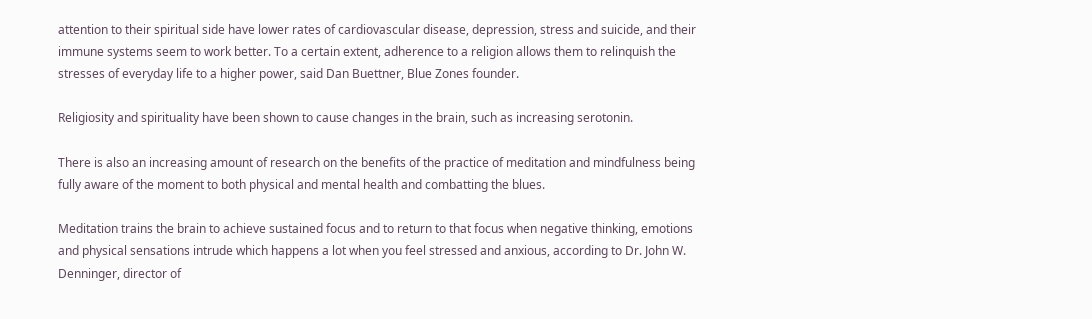attention to their spiritual side have lower rates of cardiovascular disease, depression, stress and suicide, and their immune systems seem to work better. To a certain extent, adherence to a religion allows them to relinquish the stresses of everyday life to a higher power, said Dan Buettner, Blue Zones founder.

Religiosity and spirituality have been shown to cause changes in the brain, such as increasing serotonin.

There is also an increasing amount of research on the benefits of the practice of meditation and mindfulness being fully aware of the moment to both physical and mental health and combatting the blues.

Meditation trains the brain to achieve sustained focus and to return to that focus when negative thinking, emotions and physical sensations intrude which happens a lot when you feel stressed and anxious, according to Dr. John W. Denninger, director of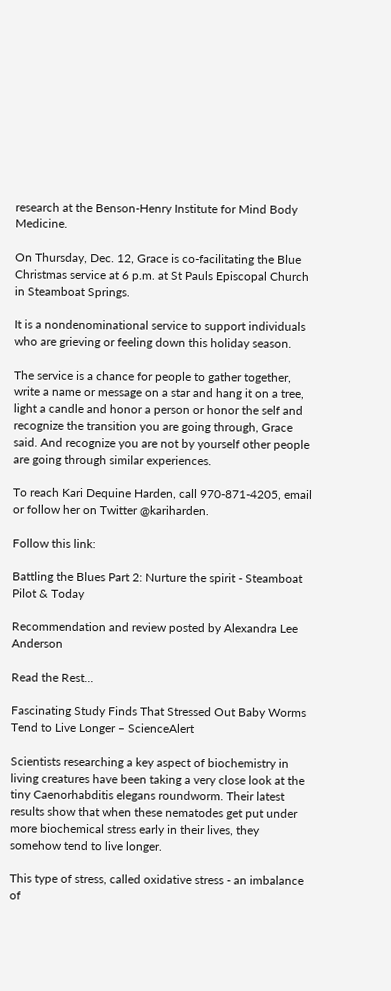research at the Benson-Henry Institute for Mind Body Medicine.

On Thursday, Dec. 12, Grace is co-facilitating the Blue Christmas service at 6 p.m. at St Pauls Episcopal Church in Steamboat Springs.

It is a nondenominational service to support individuals who are grieving or feeling down this holiday season.

The service is a chance for people to gather together, write a name or message on a star and hang it on a tree, light a candle and honor a person or honor the self and recognize the transition you are going through, Grace said. And recognize you are not by yourself other people are going through similar experiences.

To reach Kari Dequine Harden, call 970-871-4205, email or follow her on Twitter @kariharden.

Follow this link:

Battling the Blues Part 2: Nurture the spirit - Steamboat Pilot & Today

Recommendation and review posted by Alexandra Lee Anderson

Read the Rest...

Fascinating Study Finds That Stressed Out Baby Worms Tend to Live Longer – ScienceAlert

Scientists researching a key aspect of biochemistry in living creatures have been taking a very close look at the tiny Caenorhabditis elegans roundworm. Their latest results show that when these nematodes get put under more biochemical stress early in their lives, they somehow tend to live longer.

This type of stress, called oxidative stress - an imbalance of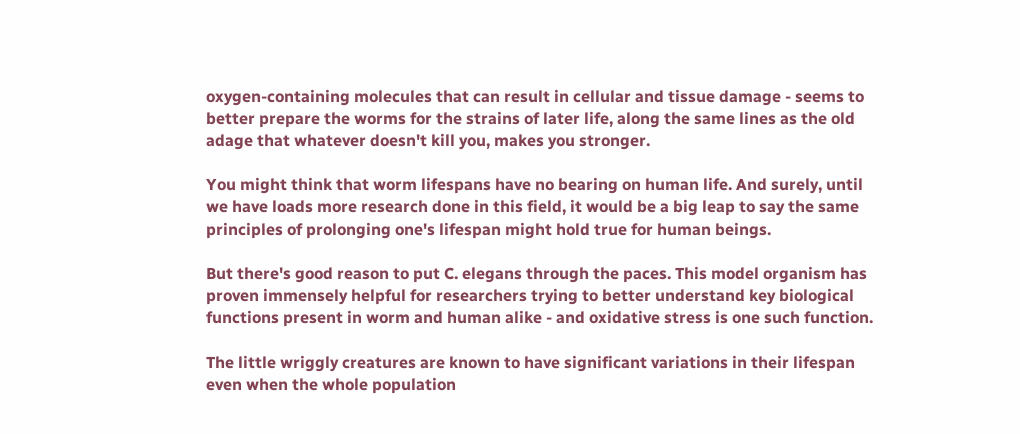oxygen-containing molecules that can result in cellular and tissue damage - seems to better prepare the worms for the strains of later life, along the same lines as the old adage that whatever doesn't kill you, makes you stronger.

You might think that worm lifespans have no bearing on human life. And surely, until we have loads more research done in this field, it would be a big leap to say the same principles of prolonging one's lifespan might hold true for human beings.

But there's good reason to put C. elegans through the paces. This model organism has proven immensely helpful for researchers trying to better understand key biological functions present in worm and human alike - and oxidative stress is one such function.

The little wriggly creatures are known to have significant variations in their lifespan even when the whole population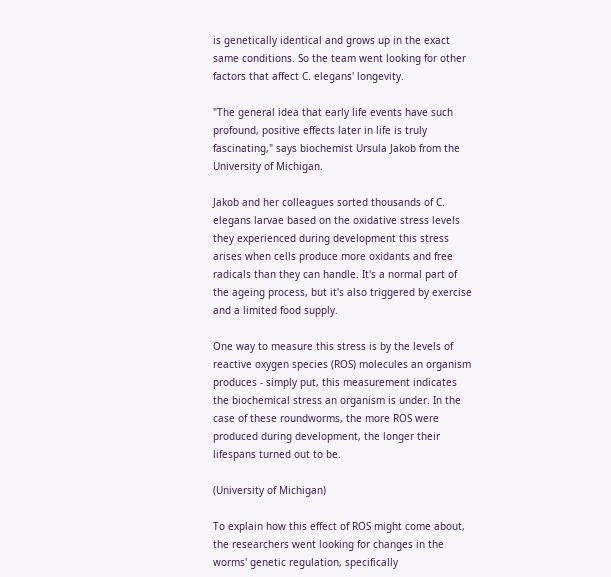is genetically identical and grows up in the exact same conditions. So the team went looking for other factors that affect C. elegans' longevity.

"The general idea that early life events have such profound, positive effects later in life is truly fascinating," says biochemist Ursula Jakob from the University of Michigan.

Jakob and her colleagues sorted thousands of C. elegans larvae based on the oxidative stress levels they experienced during development this stress arises when cells produce more oxidants and free radicals than they can handle. It's a normal part of the ageing process, but it's also triggered by exercise and a limited food supply.

One way to measure this stress is by the levels of reactive oxygen species (ROS) molecules an organism produces - simply put, this measurement indicates the biochemical stress an organism is under. In the case of these roundworms, the more ROS were produced during development, the longer their lifespans turned out to be.

(University of Michigan)

To explain how this effect of ROS might come about, the researchers went looking for changes in the worms' genetic regulation, specifically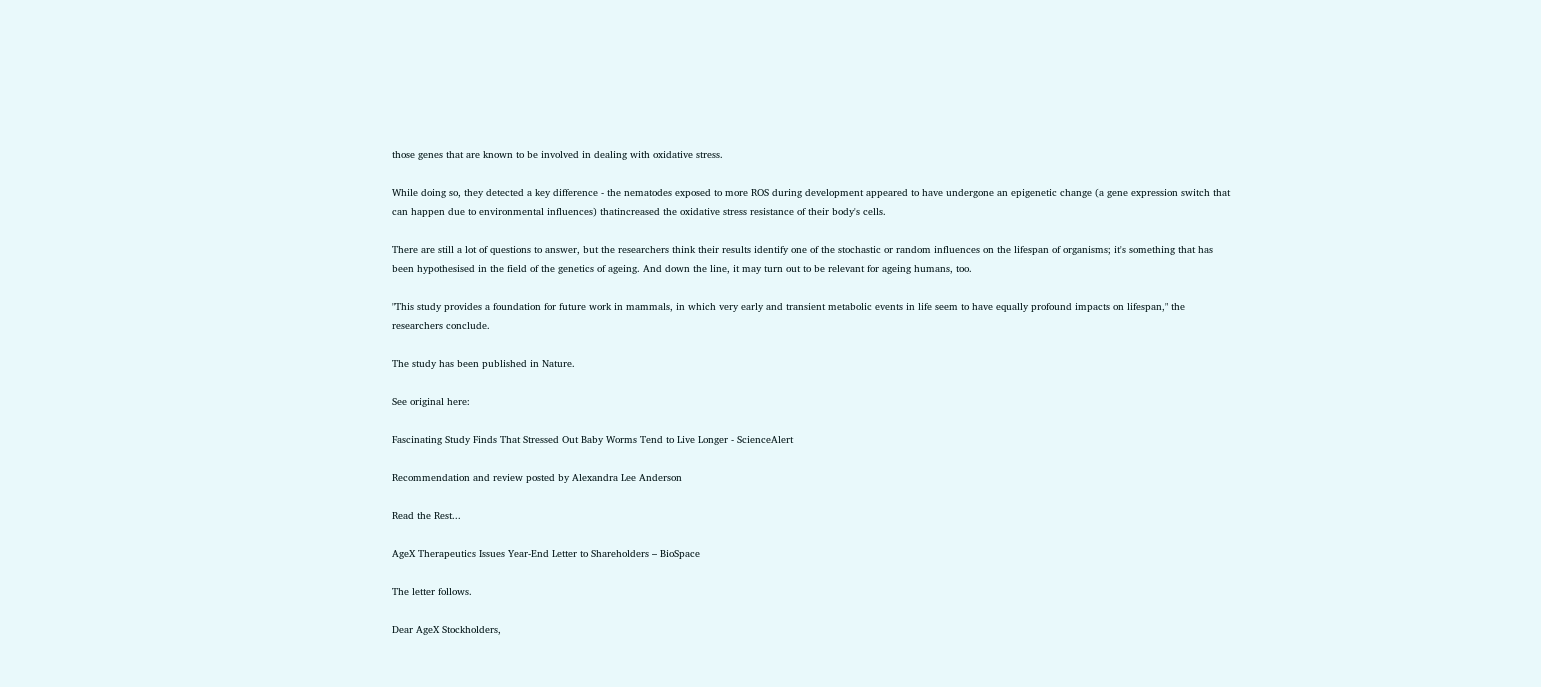those genes that are known to be involved in dealing with oxidative stress.

While doing so, they detected a key difference - the nematodes exposed to more ROS during development appeared to have undergone an epigenetic change (a gene expression switch that can happen due to environmental influences) thatincreased the oxidative stress resistance of their body's cells.

There are still a lot of questions to answer, but the researchers think their results identify one of the stochastic or random influences on the lifespan of organisms; it's something that has been hypothesised in the field of the genetics of ageing. And down the line, it may turn out to be relevant for ageing humans, too.

"This study provides a foundation for future work in mammals, in which very early and transient metabolic events in life seem to have equally profound impacts on lifespan," the researchers conclude.

The study has been published in Nature.

See original here:

Fascinating Study Finds That Stressed Out Baby Worms Tend to Live Longer - ScienceAlert

Recommendation and review posted by Alexandra Lee Anderson

Read the Rest...

AgeX Therapeutics Issues Year-End Letter to Shareholders – BioSpace

The letter follows.

Dear AgeX Stockholders,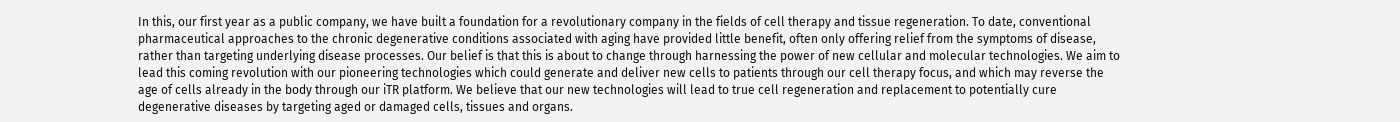In this, our first year as a public company, we have built a foundation for a revolutionary company in the fields of cell therapy and tissue regeneration. To date, conventional pharmaceutical approaches to the chronic degenerative conditions associated with aging have provided little benefit, often only offering relief from the symptoms of disease, rather than targeting underlying disease processes. Our belief is that this is about to change through harnessing the power of new cellular and molecular technologies. We aim to lead this coming revolution with our pioneering technologies which could generate and deliver new cells to patients through our cell therapy focus, and which may reverse the age of cells already in the body through our iTR platform. We believe that our new technologies will lead to true cell regeneration and replacement to potentially cure degenerative diseases by targeting aged or damaged cells, tissues and organs.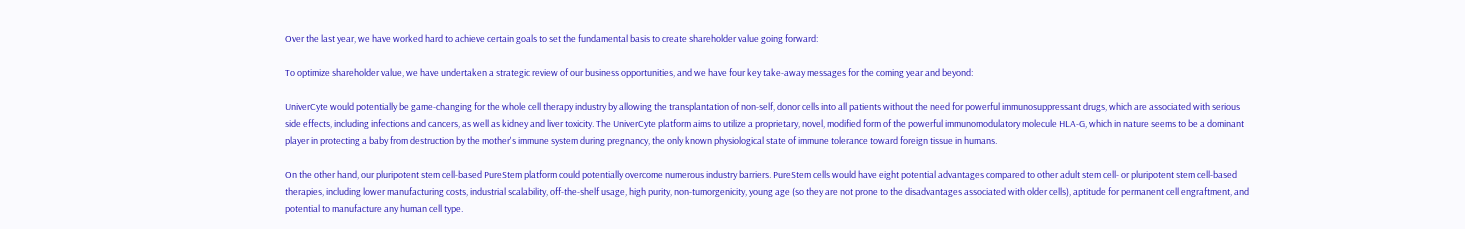Over the last year, we have worked hard to achieve certain goals to set the fundamental basis to create shareholder value going forward:

To optimize shareholder value, we have undertaken a strategic review of our business opportunities, and we have four key take-away messages for the coming year and beyond:

UniverCyte would potentially be game-changing for the whole cell therapy industry by allowing the transplantation of non-self, donor cells into all patients without the need for powerful immunosuppressant drugs, which are associated with serious side effects, including infections and cancers, as well as kidney and liver toxicity. The UniverCyte platform aims to utilize a proprietary, novel, modified form of the powerful immunomodulatory molecule HLA-G, which in nature seems to be a dominant player in protecting a baby from destruction by the mother's immune system during pregnancy, the only known physiological state of immune tolerance toward foreign tissue in humans.

On the other hand, our pluripotent stem cell-based PureStem platform could potentially overcome numerous industry barriers. PureStem cells would have eight potential advantages compared to other adult stem cell- or pluripotent stem cell-based therapies, including lower manufacturing costs, industrial scalability, off-the-shelf usage, high purity, non-tumorgenicity, young age (so they are not prone to the disadvantages associated with older cells), aptitude for permanent cell engraftment, and potential to manufacture any human cell type.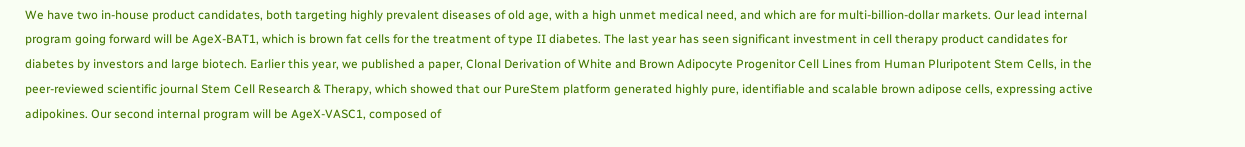We have two in-house product candidates, both targeting highly prevalent diseases of old age, with a high unmet medical need, and which are for multi-billion-dollar markets. Our lead internal program going forward will be AgeX-BAT1, which is brown fat cells for the treatment of type II diabetes. The last year has seen significant investment in cell therapy product candidates for diabetes by investors and large biotech. Earlier this year, we published a paper, Clonal Derivation of White and Brown Adipocyte Progenitor Cell Lines from Human Pluripotent Stem Cells, in the peer-reviewed scientific journal Stem Cell Research & Therapy, which showed that our PureStem platform generated highly pure, identifiable and scalable brown adipose cells, expressing active adipokines. Our second internal program will be AgeX-VASC1, composed of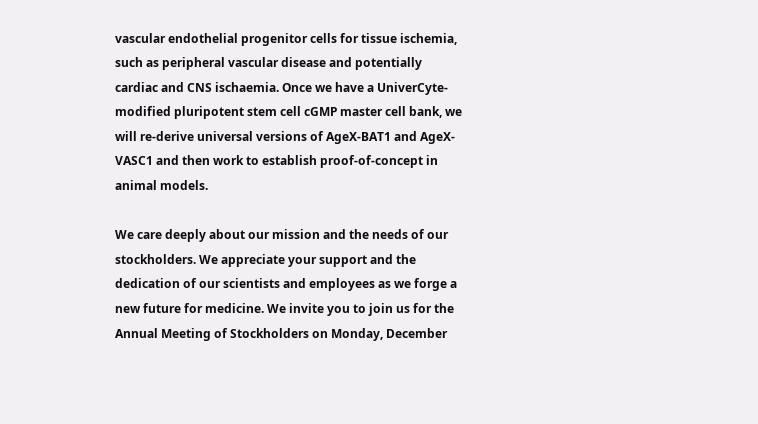vascular endothelial progenitor cells for tissue ischemia, such as peripheral vascular disease and potentially cardiac and CNS ischaemia. Once we have a UniverCyte-modified pluripotent stem cell cGMP master cell bank, we will re-derive universal versions of AgeX-BAT1 and AgeX-VASC1 and then work to establish proof-of-concept in animal models.

We care deeply about our mission and the needs of our stockholders. We appreciate your support and the dedication of our scientists and employees as we forge a new future for medicine. We invite you to join us for the Annual Meeting of Stockholders on Monday, December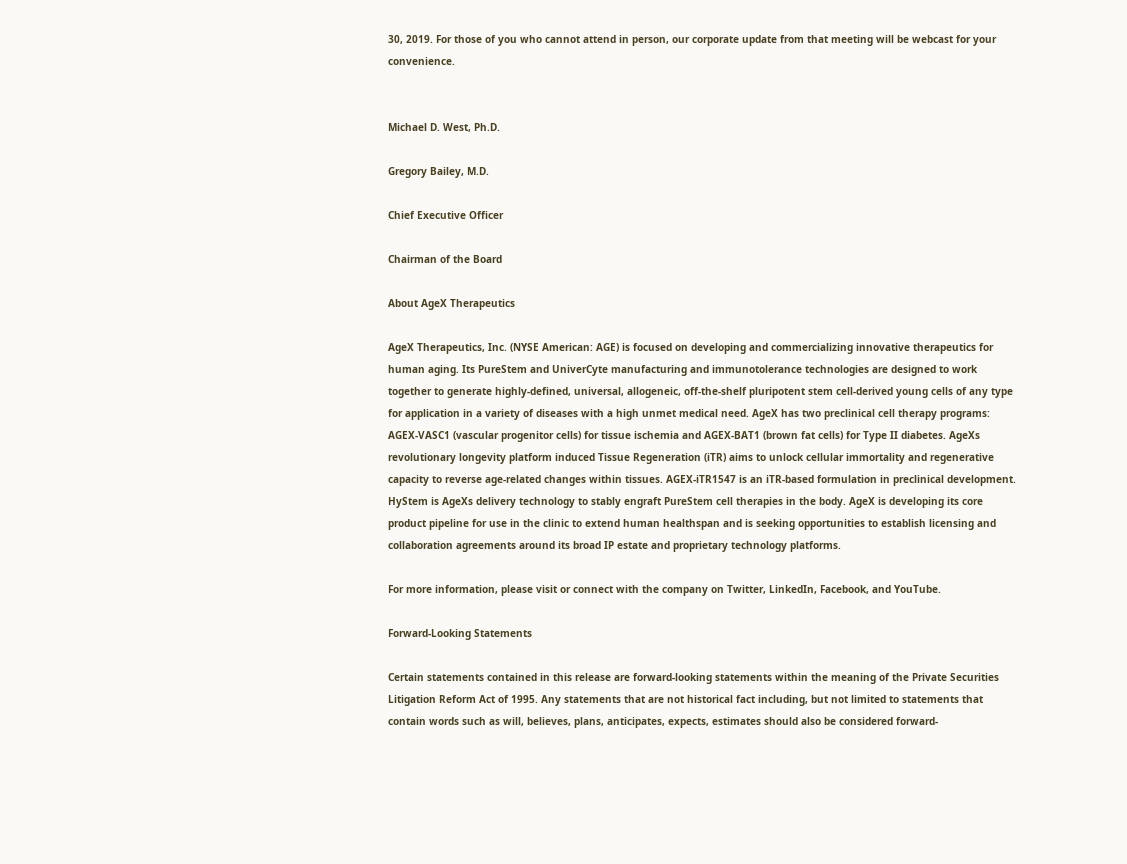30, 2019. For those of you who cannot attend in person, our corporate update from that meeting will be webcast for your convenience.


Michael D. West, Ph.D.

Gregory Bailey, M.D.

Chief Executive Officer

Chairman of the Board

About AgeX Therapeutics

AgeX Therapeutics, Inc. (NYSE American: AGE) is focused on developing and commercializing innovative therapeutics for human aging. Its PureStem and UniverCyte manufacturing and immunotolerance technologies are designed to work together to generate highly-defined, universal, allogeneic, off-the-shelf pluripotent stem cell-derived young cells of any type for application in a variety of diseases with a high unmet medical need. AgeX has two preclinical cell therapy programs: AGEX-VASC1 (vascular progenitor cells) for tissue ischemia and AGEX-BAT1 (brown fat cells) for Type II diabetes. AgeXs revolutionary longevity platform induced Tissue Regeneration (iTR) aims to unlock cellular immortality and regenerative capacity to reverse age-related changes within tissues. AGEX-iTR1547 is an iTR-based formulation in preclinical development. HyStem is AgeXs delivery technology to stably engraft PureStem cell therapies in the body. AgeX is developing its core product pipeline for use in the clinic to extend human healthspan and is seeking opportunities to establish licensing and collaboration agreements around its broad IP estate and proprietary technology platforms.

For more information, please visit or connect with the company on Twitter, LinkedIn, Facebook, and YouTube.

Forward-Looking Statements

Certain statements contained in this release are forward-looking statements within the meaning of the Private Securities Litigation Reform Act of 1995. Any statements that are not historical fact including, but not limited to statements that contain words such as will, believes, plans, anticipates, expects, estimates should also be considered forward-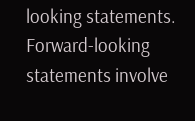looking statements. Forward-looking statements involve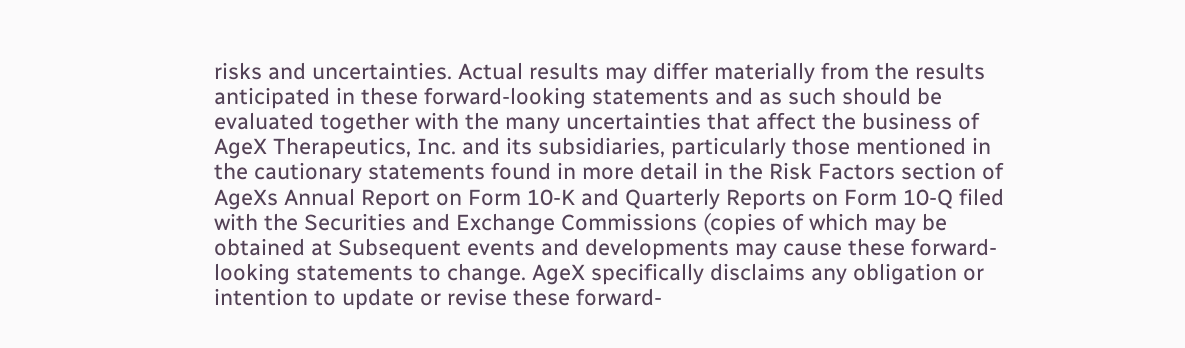risks and uncertainties. Actual results may differ materially from the results anticipated in these forward-looking statements and as such should be evaluated together with the many uncertainties that affect the business of AgeX Therapeutics, Inc. and its subsidiaries, particularly those mentioned in the cautionary statements found in more detail in the Risk Factors section of AgeXs Annual Report on Form 10-K and Quarterly Reports on Form 10-Q filed with the Securities and Exchange Commissions (copies of which may be obtained at Subsequent events and developments may cause these forward-looking statements to change. AgeX specifically disclaims any obligation or intention to update or revise these forward-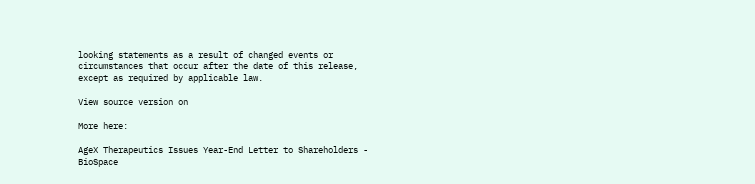looking statements as a result of changed events or circumstances that occur after the date of this release, except as required by applicable law.

View source version on

More here:

AgeX Therapeutics Issues Year-End Letter to Shareholders - BioSpace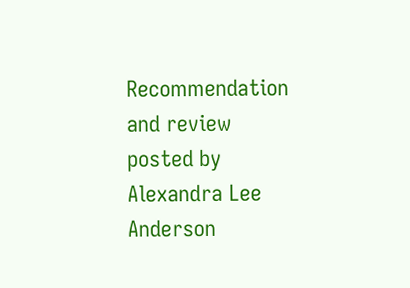Recommendation and review posted by Alexandra Lee Anderson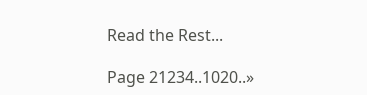Read the Rest...

Page 21234..1020..»